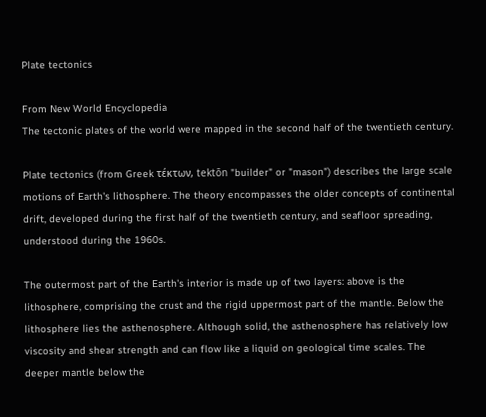Plate tectonics

From New World Encyclopedia
The tectonic plates of the world were mapped in the second half of the twentieth century.

Plate tectonics (from Greek τέκτων, tektōn "builder" or "mason") describes the large scale motions of Earth's lithosphere. The theory encompasses the older concepts of continental drift, developed during the first half of the twentieth century, and seafloor spreading, understood during the 1960s.

The outermost part of the Earth's interior is made up of two layers: above is the lithosphere, comprising the crust and the rigid uppermost part of the mantle. Below the lithosphere lies the asthenosphere. Although solid, the asthenosphere has relatively low viscosity and shear strength and can flow like a liquid on geological time scales. The deeper mantle below the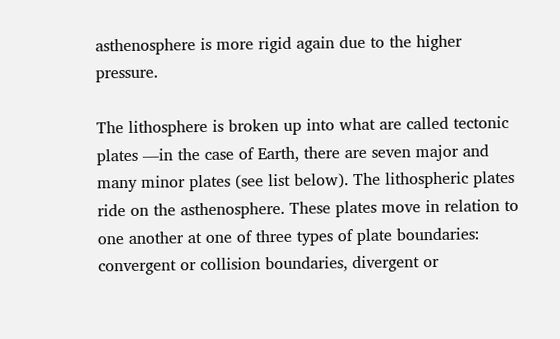asthenosphere is more rigid again due to the higher pressure.

The lithosphere is broken up into what are called tectonic plates —in the case of Earth, there are seven major and many minor plates (see list below). The lithospheric plates ride on the asthenosphere. These plates move in relation to one another at one of three types of plate boundaries: convergent or collision boundaries, divergent or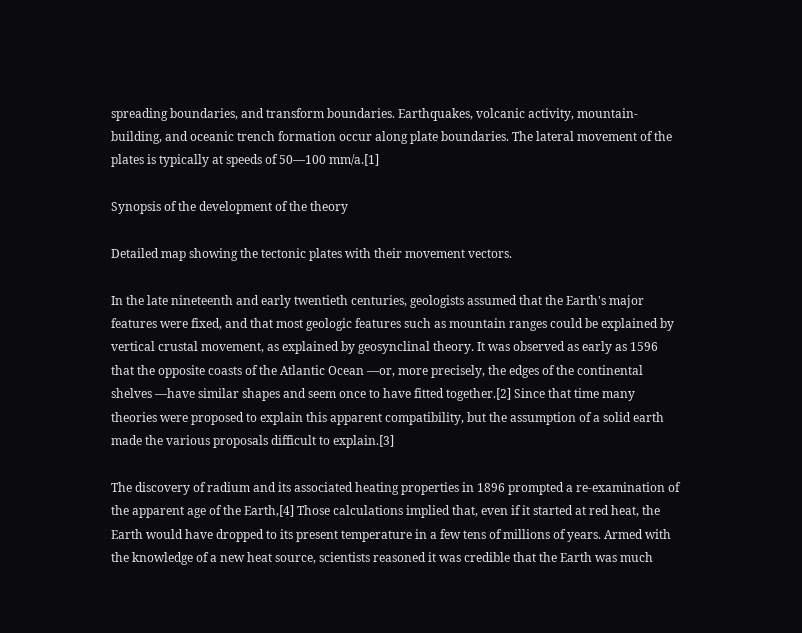spreading boundaries, and transform boundaries. Earthquakes, volcanic activity, mountain-building, and oceanic trench formation occur along plate boundaries. The lateral movement of the plates is typically at speeds of 50—100 mm/a.[1]

Synopsis of the development of the theory

Detailed map showing the tectonic plates with their movement vectors.

In the late nineteenth and early twentieth centuries, geologists assumed that the Earth's major features were fixed, and that most geologic features such as mountain ranges could be explained by vertical crustal movement, as explained by geosynclinal theory. It was observed as early as 1596 that the opposite coasts of the Atlantic Ocean —or, more precisely, the edges of the continental shelves —have similar shapes and seem once to have fitted together.[2] Since that time many theories were proposed to explain this apparent compatibility, but the assumption of a solid earth made the various proposals difficult to explain.[3]

The discovery of radium and its associated heating properties in 1896 prompted a re-examination of the apparent age of the Earth,[4] Those calculations implied that, even if it started at red heat, the Earth would have dropped to its present temperature in a few tens of millions of years. Armed with the knowledge of a new heat source, scientists reasoned it was credible that the Earth was much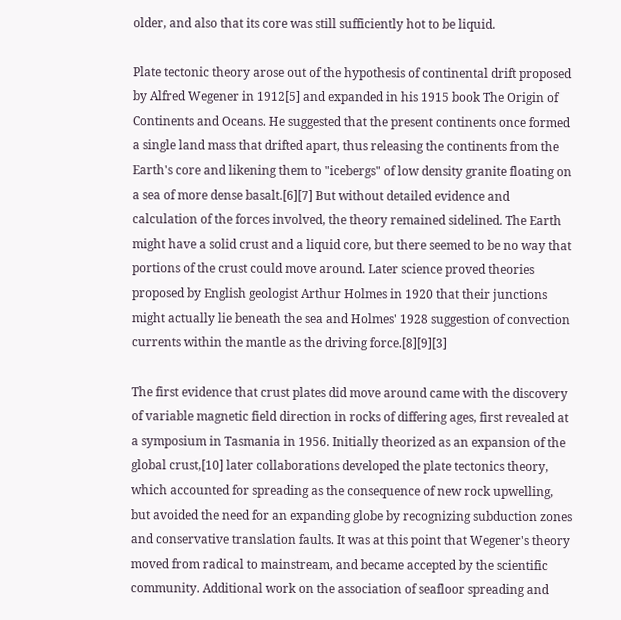older, and also that its core was still sufficiently hot to be liquid.

Plate tectonic theory arose out of the hypothesis of continental drift proposed by Alfred Wegener in 1912[5] and expanded in his 1915 book The Origin of Continents and Oceans. He suggested that the present continents once formed a single land mass that drifted apart, thus releasing the continents from the Earth's core and likening them to "icebergs" of low density granite floating on a sea of more dense basalt.[6][7] But without detailed evidence and calculation of the forces involved, the theory remained sidelined. The Earth might have a solid crust and a liquid core, but there seemed to be no way that portions of the crust could move around. Later science proved theories proposed by English geologist Arthur Holmes in 1920 that their junctions might actually lie beneath the sea and Holmes' 1928 suggestion of convection currents within the mantle as the driving force.[8][9][3]

The first evidence that crust plates did move around came with the discovery of variable magnetic field direction in rocks of differing ages, first revealed at a symposium in Tasmania in 1956. Initially theorized as an expansion of the global crust,[10] later collaborations developed the plate tectonics theory, which accounted for spreading as the consequence of new rock upwelling, but avoided the need for an expanding globe by recognizing subduction zones and conservative translation faults. It was at this point that Wegener's theory moved from radical to mainstream, and became accepted by the scientific community. Additional work on the association of seafloor spreading and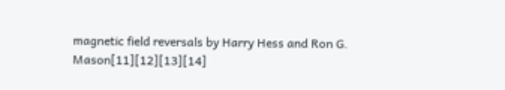magnetic field reversals by Harry Hess and Ron G. Mason[11][12][13][14]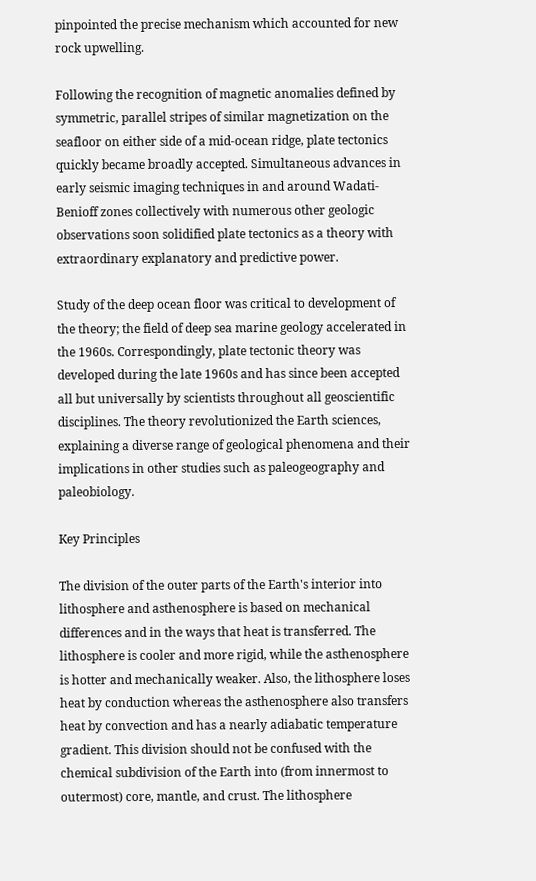pinpointed the precise mechanism which accounted for new rock upwelling.

Following the recognition of magnetic anomalies defined by symmetric, parallel stripes of similar magnetization on the seafloor on either side of a mid-ocean ridge, plate tectonics quickly became broadly accepted. Simultaneous advances in early seismic imaging techniques in and around Wadati-Benioff zones collectively with numerous other geologic observations soon solidified plate tectonics as a theory with extraordinary explanatory and predictive power.

Study of the deep ocean floor was critical to development of the theory; the field of deep sea marine geology accelerated in the 1960s. Correspondingly, plate tectonic theory was developed during the late 1960s and has since been accepted all but universally by scientists throughout all geoscientific disciplines. The theory revolutionized the Earth sciences, explaining a diverse range of geological phenomena and their implications in other studies such as paleogeography and paleobiology.

Key Principles

The division of the outer parts of the Earth's interior into lithosphere and asthenosphere is based on mechanical differences and in the ways that heat is transferred. The lithosphere is cooler and more rigid, while the asthenosphere is hotter and mechanically weaker. Also, the lithosphere loses heat by conduction whereas the asthenosphere also transfers heat by convection and has a nearly adiabatic temperature gradient. This division should not be confused with the chemical subdivision of the Earth into (from innermost to outermost) core, mantle, and crust. The lithosphere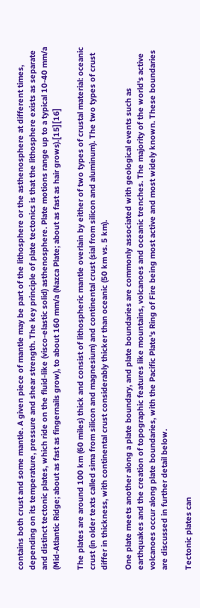contains both crust and some mantle. A given piece of mantle may be part of the lithosphere or the asthenosphere at different times, depending on its temperature, pressure and shear strength. The key principle of plate tectonics is that the lithosphere exists as separate and distinct tectonic plates, which ride on the fluid-like (visco-elastic solid) asthenosphere. Plate motions range up to a typical 10-40 mm/a (Mid-Atlantic Ridge; about as fast as fingernails grow), to about 160 mm/a (Nazca Plate; about as fast as hair grows).[15][16]

The plates are around 100 km (60 miles) thick and consist of lithospheric mantle overlain by either of two types of crustal material: oceanic crust (in older texts called sima from silicon and magnesium) and continental crust (sial from silicon and aluminum). The two types of crust differ in thickness, with continental crust considerably thicker than oceanic (50 km vs. 5 km).

One plate meets another along a plate boundary, and plate boundaries are commonly associated with geological events such as earthquakes and the creation of topographic features like mountains, volcanoes and oceanic trenches. The majority of the world's active volcanoes occur along plate boundaries, with the Pacific Plate's Ring of Fire being most active and most widely known. These boundaries are discussed in further detail below.

Tectonic plates can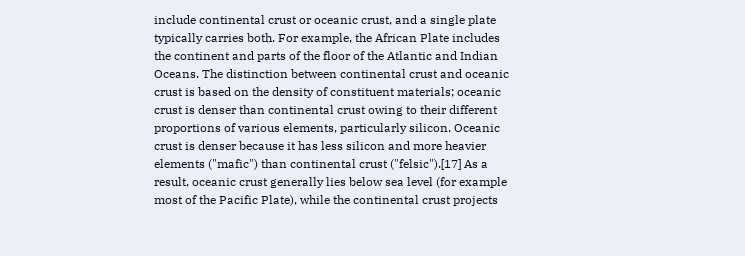include continental crust or oceanic crust, and a single plate typically carries both. For example, the African Plate includes the continent and parts of the floor of the Atlantic and Indian Oceans. The distinction between continental crust and oceanic crust is based on the density of constituent materials; oceanic crust is denser than continental crust owing to their different proportions of various elements, particularly silicon. Oceanic crust is denser because it has less silicon and more heavier elements ("mafic") than continental crust ("felsic").[17] As a result, oceanic crust generally lies below sea level (for example most of the Pacific Plate), while the continental crust projects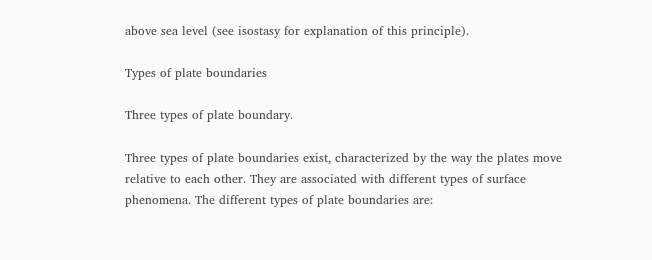above sea level (see isostasy for explanation of this principle).

Types of plate boundaries

Three types of plate boundary.

Three types of plate boundaries exist, characterized by the way the plates move relative to each other. They are associated with different types of surface phenomena. The different types of plate boundaries are: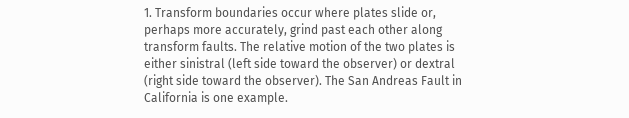1. Transform boundaries occur where plates slide or, perhaps more accurately, grind past each other along transform faults. The relative motion of the two plates is either sinistral (left side toward the observer) or dextral (right side toward the observer). The San Andreas Fault in California is one example.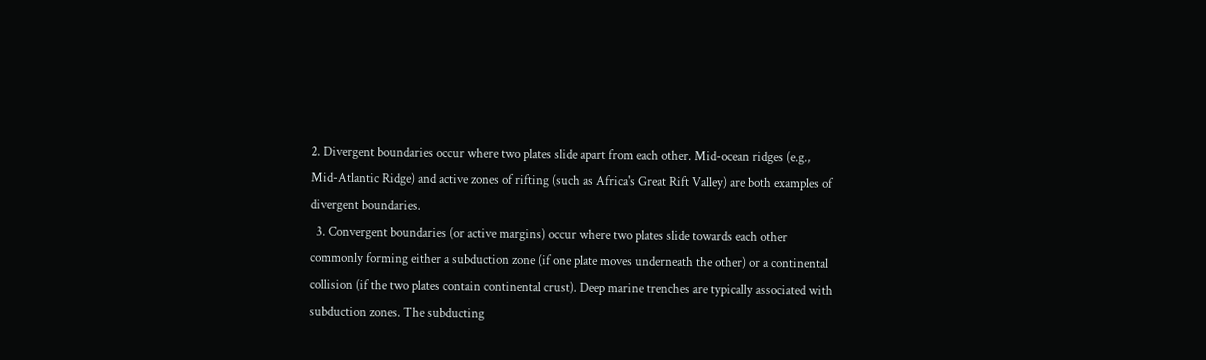2. Divergent boundaries occur where two plates slide apart from each other. Mid-ocean ridges (e.g., Mid-Atlantic Ridge) and active zones of rifting (such as Africa's Great Rift Valley) are both examples of divergent boundaries.
  3. Convergent boundaries (or active margins) occur where two plates slide towards each other commonly forming either a subduction zone (if one plate moves underneath the other) or a continental collision (if the two plates contain continental crust). Deep marine trenches are typically associated with subduction zones. The subducting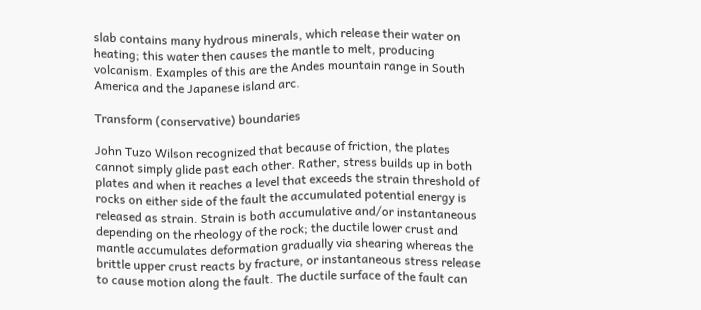slab contains many hydrous minerals, which release their water on heating; this water then causes the mantle to melt, producing volcanism. Examples of this are the Andes mountain range in South America and the Japanese island arc.

Transform (conservative) boundaries

John Tuzo Wilson recognized that because of friction, the plates cannot simply glide past each other. Rather, stress builds up in both plates and when it reaches a level that exceeds the strain threshold of rocks on either side of the fault the accumulated potential energy is released as strain. Strain is both accumulative and/or instantaneous depending on the rheology of the rock; the ductile lower crust and mantle accumulates deformation gradually via shearing whereas the brittle upper crust reacts by fracture, or instantaneous stress release to cause motion along the fault. The ductile surface of the fault can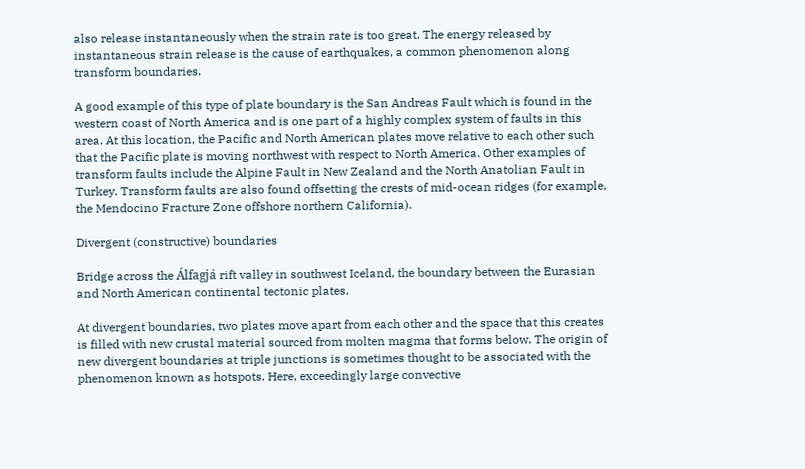also release instantaneously when the strain rate is too great. The energy released by instantaneous strain release is the cause of earthquakes, a common phenomenon along transform boundaries.

A good example of this type of plate boundary is the San Andreas Fault which is found in the western coast of North America and is one part of a highly complex system of faults in this area. At this location, the Pacific and North American plates move relative to each other such that the Pacific plate is moving northwest with respect to North America. Other examples of transform faults include the Alpine Fault in New Zealand and the North Anatolian Fault in Turkey. Transform faults are also found offsetting the crests of mid-ocean ridges (for example, the Mendocino Fracture Zone offshore northern California).

Divergent (constructive) boundaries

Bridge across the Álfagjá rift valley in southwest Iceland, the boundary between the Eurasian and North American continental tectonic plates.

At divergent boundaries, two plates move apart from each other and the space that this creates is filled with new crustal material sourced from molten magma that forms below. The origin of new divergent boundaries at triple junctions is sometimes thought to be associated with the phenomenon known as hotspots. Here, exceedingly large convective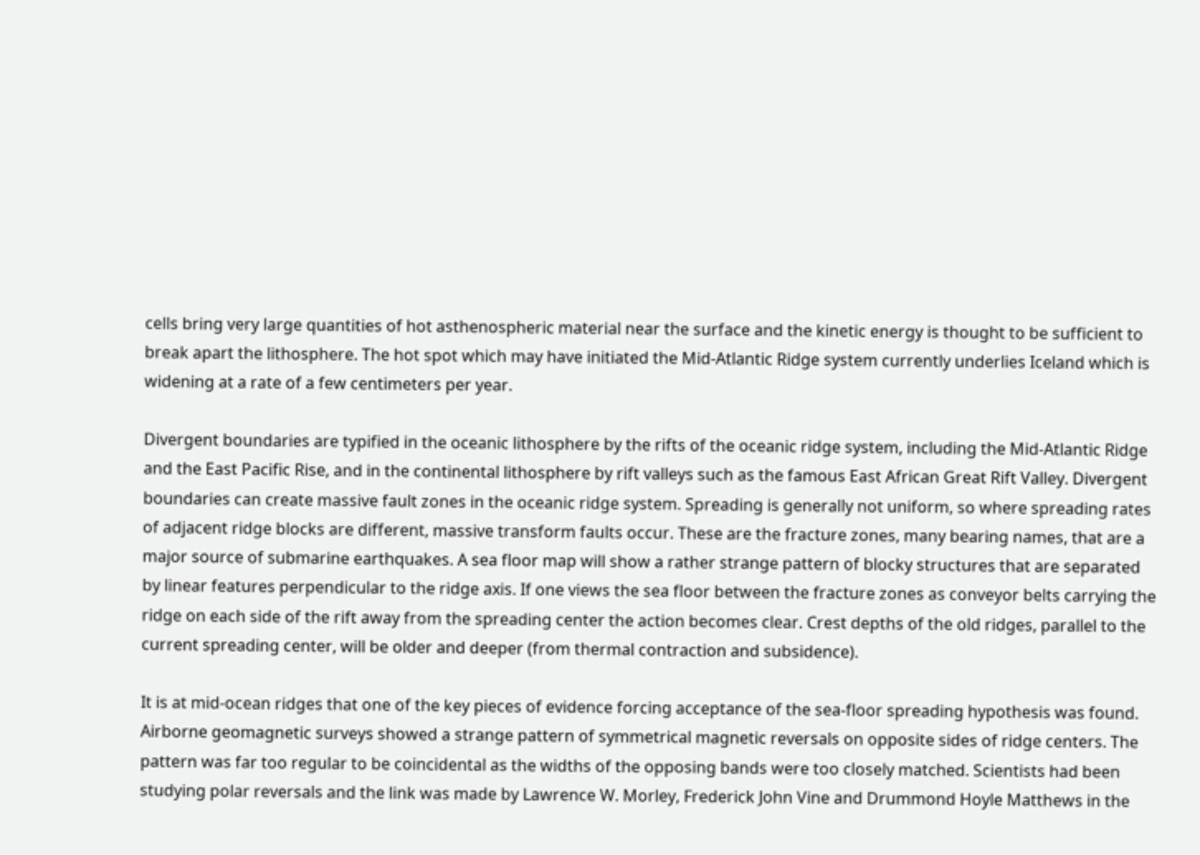cells bring very large quantities of hot asthenospheric material near the surface and the kinetic energy is thought to be sufficient to break apart the lithosphere. The hot spot which may have initiated the Mid-Atlantic Ridge system currently underlies Iceland which is widening at a rate of a few centimeters per year.

Divergent boundaries are typified in the oceanic lithosphere by the rifts of the oceanic ridge system, including the Mid-Atlantic Ridge and the East Pacific Rise, and in the continental lithosphere by rift valleys such as the famous East African Great Rift Valley. Divergent boundaries can create massive fault zones in the oceanic ridge system. Spreading is generally not uniform, so where spreading rates of adjacent ridge blocks are different, massive transform faults occur. These are the fracture zones, many bearing names, that are a major source of submarine earthquakes. A sea floor map will show a rather strange pattern of blocky structures that are separated by linear features perpendicular to the ridge axis. If one views the sea floor between the fracture zones as conveyor belts carrying the ridge on each side of the rift away from the spreading center the action becomes clear. Crest depths of the old ridges, parallel to the current spreading center, will be older and deeper (from thermal contraction and subsidence).

It is at mid-ocean ridges that one of the key pieces of evidence forcing acceptance of the sea-floor spreading hypothesis was found. Airborne geomagnetic surveys showed a strange pattern of symmetrical magnetic reversals on opposite sides of ridge centers. The pattern was far too regular to be coincidental as the widths of the opposing bands were too closely matched. Scientists had been studying polar reversals and the link was made by Lawrence W. Morley, Frederick John Vine and Drummond Hoyle Matthews in the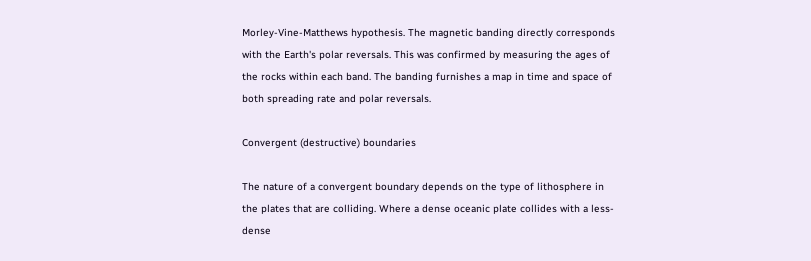Morley-Vine-Matthews hypothesis. The magnetic banding directly corresponds with the Earth's polar reversals. This was confirmed by measuring the ages of the rocks within each band. The banding furnishes a map in time and space of both spreading rate and polar reversals.

Convergent (destructive) boundaries

The nature of a convergent boundary depends on the type of lithosphere in the plates that are colliding. Where a dense oceanic plate collides with a less-dense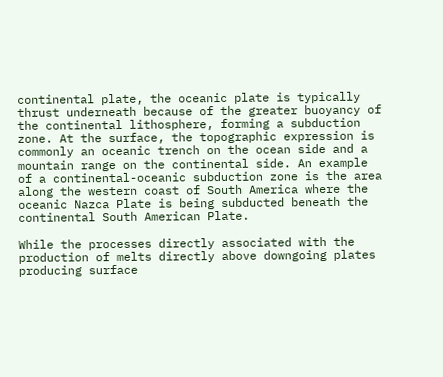continental plate, the oceanic plate is typically thrust underneath because of the greater buoyancy of the continental lithosphere, forming a subduction zone. At the surface, the topographic expression is commonly an oceanic trench on the ocean side and a mountain range on the continental side. An example of a continental-oceanic subduction zone is the area along the western coast of South America where the oceanic Nazca Plate is being subducted beneath the continental South American Plate.

While the processes directly associated with the production of melts directly above downgoing plates producing surface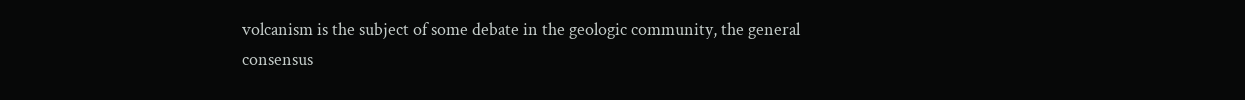volcanism is the subject of some debate in the geologic community, the general consensus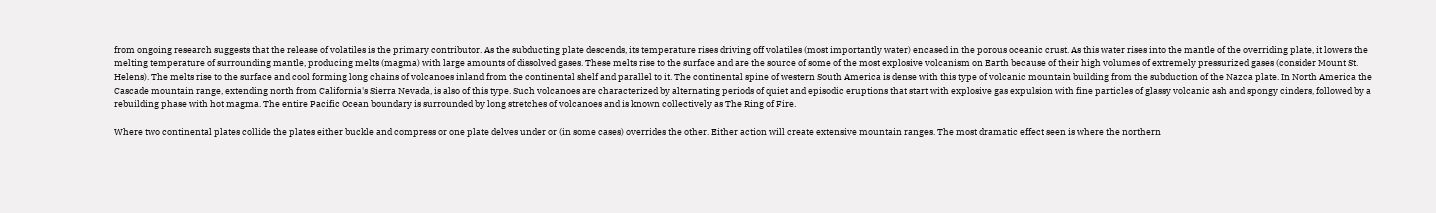from ongoing research suggests that the release of volatiles is the primary contributor. As the subducting plate descends, its temperature rises driving off volatiles (most importantly water) encased in the porous oceanic crust. As this water rises into the mantle of the overriding plate, it lowers the melting temperature of surrounding mantle, producing melts (magma) with large amounts of dissolved gases. These melts rise to the surface and are the source of some of the most explosive volcanism on Earth because of their high volumes of extremely pressurized gases (consider Mount St. Helens). The melts rise to the surface and cool forming long chains of volcanoes inland from the continental shelf and parallel to it. The continental spine of western South America is dense with this type of volcanic mountain building from the subduction of the Nazca plate. In North America the Cascade mountain range, extending north from California's Sierra Nevada, is also of this type. Such volcanoes are characterized by alternating periods of quiet and episodic eruptions that start with explosive gas expulsion with fine particles of glassy volcanic ash and spongy cinders, followed by a rebuilding phase with hot magma. The entire Pacific Ocean boundary is surrounded by long stretches of volcanoes and is known collectively as The Ring of Fire.

Where two continental plates collide the plates either buckle and compress or one plate delves under or (in some cases) overrides the other. Either action will create extensive mountain ranges. The most dramatic effect seen is where the northern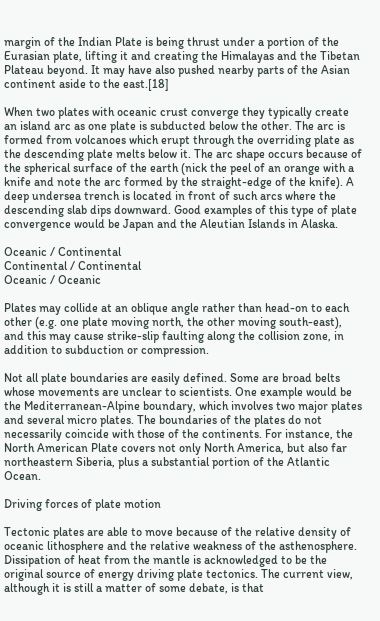margin of the Indian Plate is being thrust under a portion of the Eurasian plate, lifting it and creating the Himalayas and the Tibetan Plateau beyond. It may have also pushed nearby parts of the Asian continent aside to the east.[18]

When two plates with oceanic crust converge they typically create an island arc as one plate is subducted below the other. The arc is formed from volcanoes which erupt through the overriding plate as the descending plate melts below it. The arc shape occurs because of the spherical surface of the earth (nick the peel of an orange with a knife and note the arc formed by the straight-edge of the knife). A deep undersea trench is located in front of such arcs where the descending slab dips downward. Good examples of this type of plate convergence would be Japan and the Aleutian Islands in Alaska.

Oceanic / Continental
Continental / Continental
Oceanic / Oceanic

Plates may collide at an oblique angle rather than head-on to each other (e.g. one plate moving north, the other moving south-east), and this may cause strike-slip faulting along the collision zone, in addition to subduction or compression.

Not all plate boundaries are easily defined. Some are broad belts whose movements are unclear to scientists. One example would be the Mediterranean-Alpine boundary, which involves two major plates and several micro plates. The boundaries of the plates do not necessarily coincide with those of the continents. For instance, the North American Plate covers not only North America, but also far northeastern Siberia, plus a substantial portion of the Atlantic Ocean.

Driving forces of plate motion

Tectonic plates are able to move because of the relative density of oceanic lithosphere and the relative weakness of the asthenosphere. Dissipation of heat from the mantle is acknowledged to be the original source of energy driving plate tectonics. The current view, although it is still a matter of some debate, is that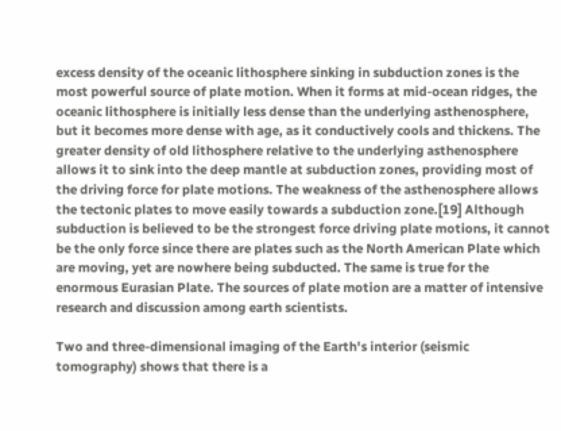excess density of the oceanic lithosphere sinking in subduction zones is the most powerful source of plate motion. When it forms at mid-ocean ridges, the oceanic lithosphere is initially less dense than the underlying asthenosphere, but it becomes more dense with age, as it conductively cools and thickens. The greater density of old lithosphere relative to the underlying asthenosphere allows it to sink into the deep mantle at subduction zones, providing most of the driving force for plate motions. The weakness of the asthenosphere allows the tectonic plates to move easily towards a subduction zone.[19] Although subduction is believed to be the strongest force driving plate motions, it cannot be the only force since there are plates such as the North American Plate which are moving, yet are nowhere being subducted. The same is true for the enormous Eurasian Plate. The sources of plate motion are a matter of intensive research and discussion among earth scientists.

Two and three-dimensional imaging of the Earth's interior (seismic tomography) shows that there is a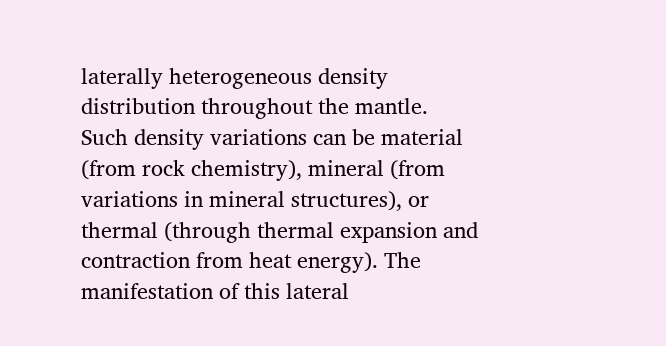laterally heterogeneous density distribution throughout the mantle. Such density variations can be material (from rock chemistry), mineral (from variations in mineral structures), or thermal (through thermal expansion and contraction from heat energy). The manifestation of this lateral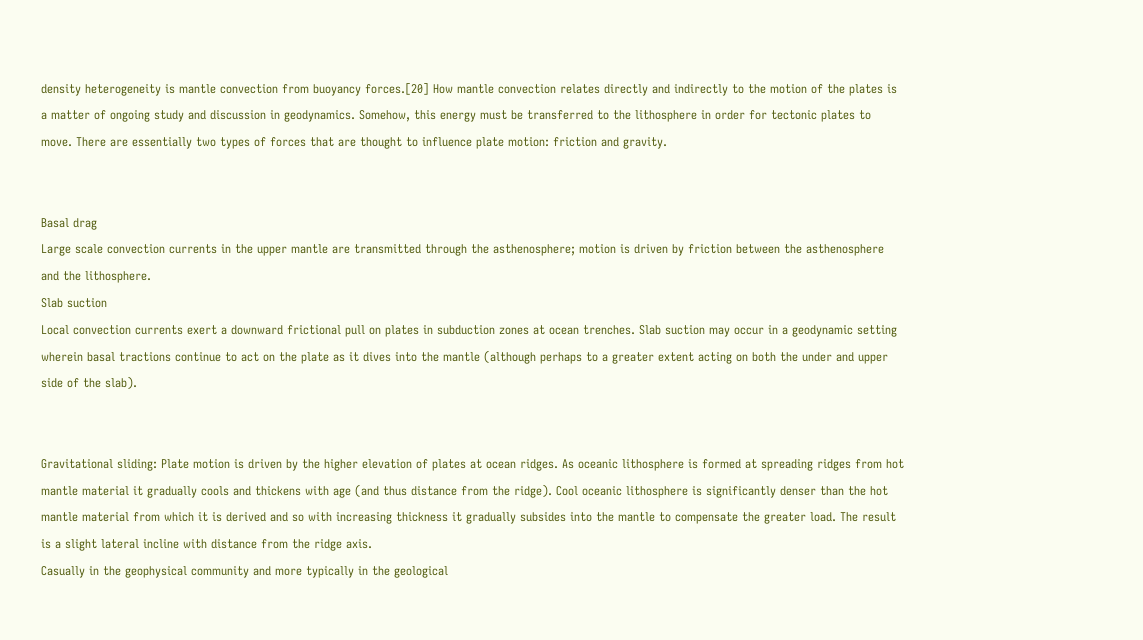density heterogeneity is mantle convection from buoyancy forces.[20] How mantle convection relates directly and indirectly to the motion of the plates is a matter of ongoing study and discussion in geodynamics. Somehow, this energy must be transferred to the lithosphere in order for tectonic plates to move. There are essentially two types of forces that are thought to influence plate motion: friction and gravity.


Basal drag
Large scale convection currents in the upper mantle are transmitted through the asthenosphere; motion is driven by friction between the asthenosphere and the lithosphere.
Slab suction
Local convection currents exert a downward frictional pull on plates in subduction zones at ocean trenches. Slab suction may occur in a geodynamic setting wherein basal tractions continue to act on the plate as it dives into the mantle (although perhaps to a greater extent acting on both the under and upper side of the slab).


Gravitational sliding: Plate motion is driven by the higher elevation of plates at ocean ridges. As oceanic lithosphere is formed at spreading ridges from hot mantle material it gradually cools and thickens with age (and thus distance from the ridge). Cool oceanic lithosphere is significantly denser than the hot mantle material from which it is derived and so with increasing thickness it gradually subsides into the mantle to compensate the greater load. The result is a slight lateral incline with distance from the ridge axis.
Casually in the geophysical community and more typically in the geological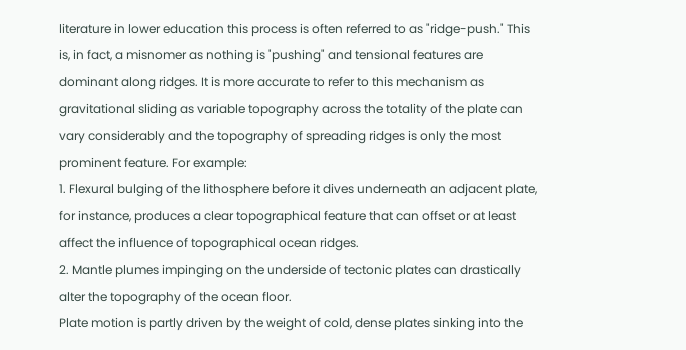literature in lower education this process is often referred to as "ridge-push." This is, in fact, a misnomer as nothing is "pushing" and tensional features are dominant along ridges. It is more accurate to refer to this mechanism as gravitational sliding as variable topography across the totality of the plate can vary considerably and the topography of spreading ridges is only the most prominent feature. For example:
1. Flexural bulging of the lithosphere before it dives underneath an adjacent plate, for instance, produces a clear topographical feature that can offset or at least affect the influence of topographical ocean ridges.
2. Mantle plumes impinging on the underside of tectonic plates can drastically alter the topography of the ocean floor.
Plate motion is partly driven by the weight of cold, dense plates sinking into the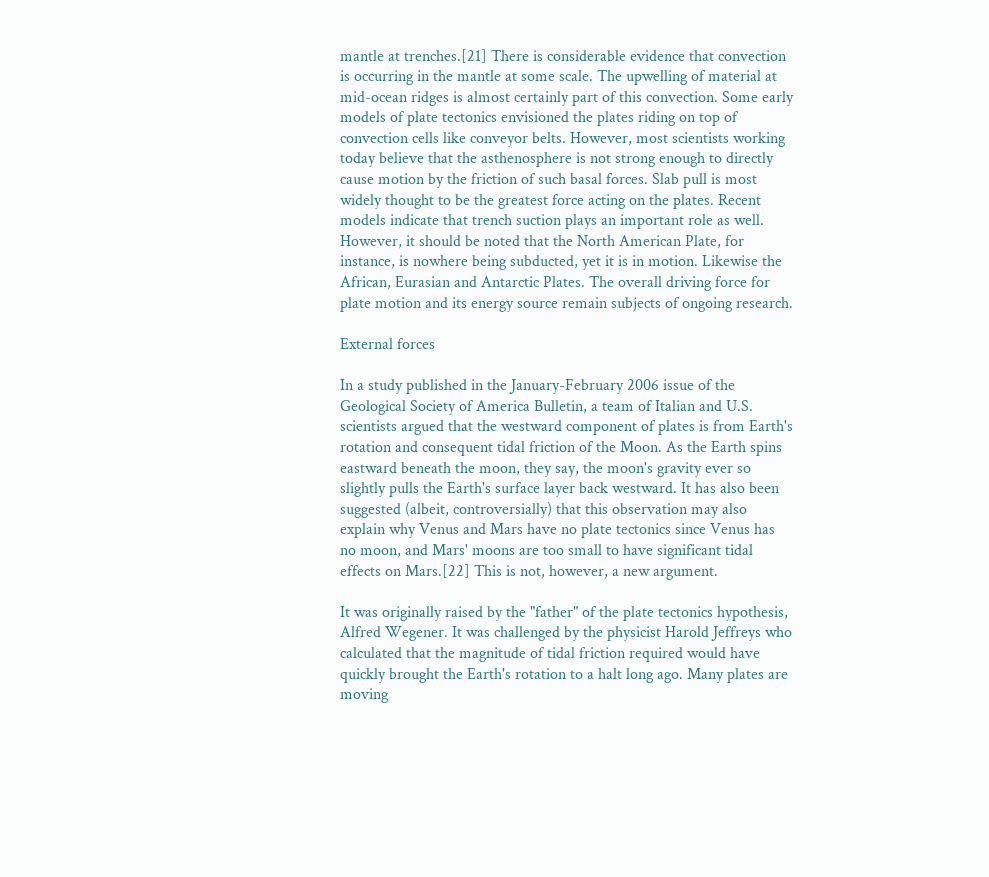mantle at trenches.[21] There is considerable evidence that convection is occurring in the mantle at some scale. The upwelling of material at mid-ocean ridges is almost certainly part of this convection. Some early models of plate tectonics envisioned the plates riding on top of convection cells like conveyor belts. However, most scientists working today believe that the asthenosphere is not strong enough to directly cause motion by the friction of such basal forces. Slab pull is most widely thought to be the greatest force acting on the plates. Recent models indicate that trench suction plays an important role as well. However, it should be noted that the North American Plate, for instance, is nowhere being subducted, yet it is in motion. Likewise the African, Eurasian and Antarctic Plates. The overall driving force for plate motion and its energy source remain subjects of ongoing research.

External forces

In a study published in the January-February 2006 issue of the Geological Society of America Bulletin, a team of Italian and U.S. scientists argued that the westward component of plates is from Earth's rotation and consequent tidal friction of the Moon. As the Earth spins eastward beneath the moon, they say, the moon's gravity ever so slightly pulls the Earth's surface layer back westward. It has also been suggested (albeit, controversially) that this observation may also explain why Venus and Mars have no plate tectonics since Venus has no moon, and Mars' moons are too small to have significant tidal effects on Mars.[22] This is not, however, a new argument.

It was originally raised by the "father" of the plate tectonics hypothesis, Alfred Wegener. It was challenged by the physicist Harold Jeffreys who calculated that the magnitude of tidal friction required would have quickly brought the Earth's rotation to a halt long ago. Many plates are moving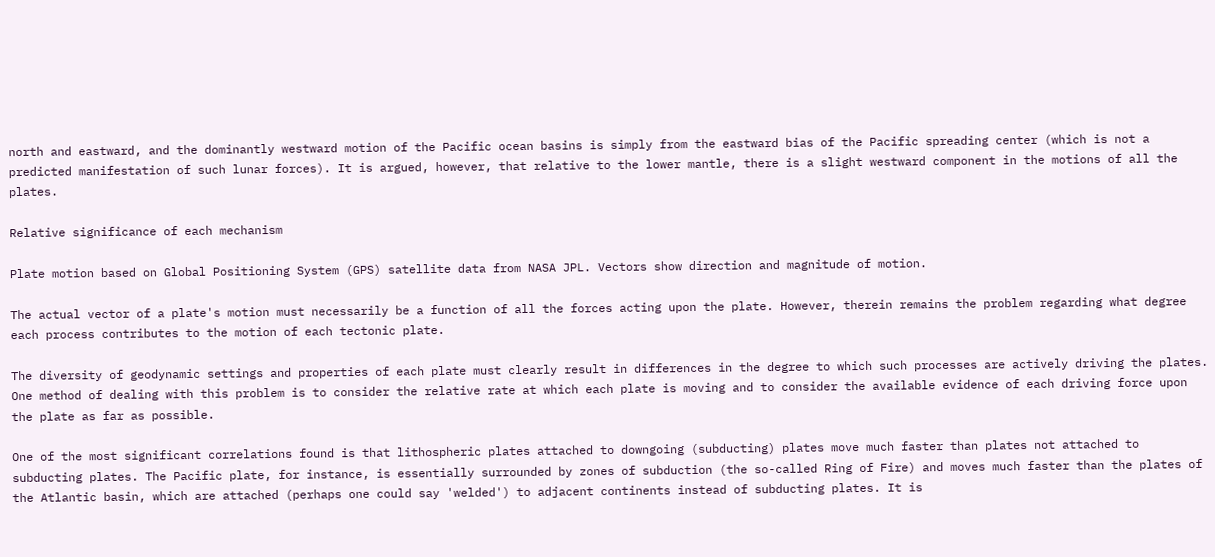north and eastward, and the dominantly westward motion of the Pacific ocean basins is simply from the eastward bias of the Pacific spreading center (which is not a predicted manifestation of such lunar forces). It is argued, however, that relative to the lower mantle, there is a slight westward component in the motions of all the plates.

Relative significance of each mechanism

Plate motion based on Global Positioning System (GPS) satellite data from NASA JPL. Vectors show direction and magnitude of motion.

The actual vector of a plate's motion must necessarily be a function of all the forces acting upon the plate. However, therein remains the problem regarding what degree each process contributes to the motion of each tectonic plate.

The diversity of geodynamic settings and properties of each plate must clearly result in differences in the degree to which such processes are actively driving the plates. One method of dealing with this problem is to consider the relative rate at which each plate is moving and to consider the available evidence of each driving force upon the plate as far as possible.

One of the most significant correlations found is that lithospheric plates attached to downgoing (subducting) plates move much faster than plates not attached to subducting plates. The Pacific plate, for instance, is essentially surrounded by zones of subduction (the so-called Ring of Fire) and moves much faster than the plates of the Atlantic basin, which are attached (perhaps one could say 'welded') to adjacent continents instead of subducting plates. It is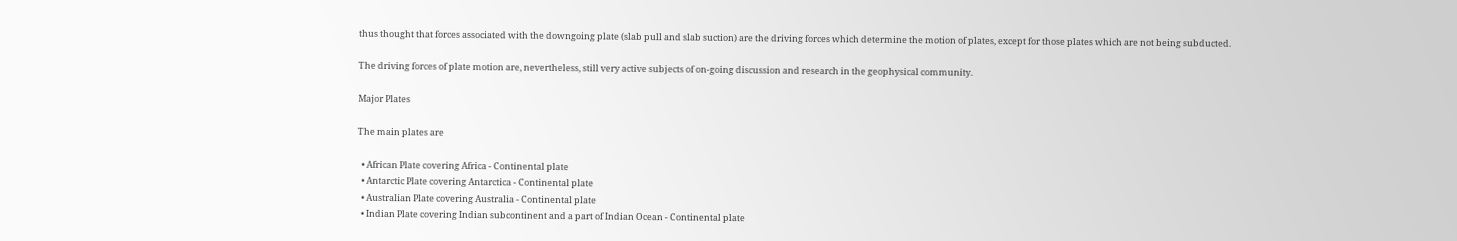thus thought that forces associated with the downgoing plate (slab pull and slab suction) are the driving forces which determine the motion of plates, except for those plates which are not being subducted.

The driving forces of plate motion are, nevertheless, still very active subjects of on-going discussion and research in the geophysical community.

Major Plates

The main plates are

  • African Plate covering Africa - Continental plate
  • Antarctic Plate covering Antarctica - Continental plate
  • Australian Plate covering Australia - Continental plate
  • Indian Plate covering Indian subcontinent and a part of Indian Ocean - Continental plate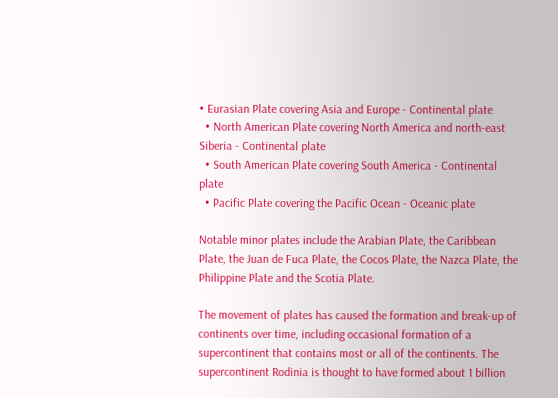• Eurasian Plate covering Asia and Europe - Continental plate
  • North American Plate covering North America and north-east Siberia - Continental plate
  • South American Plate covering South America - Continental plate
  • Pacific Plate covering the Pacific Ocean - Oceanic plate

Notable minor plates include the Arabian Plate, the Caribbean Plate, the Juan de Fuca Plate, the Cocos Plate, the Nazca Plate, the Philippine Plate and the Scotia Plate.

The movement of plates has caused the formation and break-up of continents over time, including occasional formation of a supercontinent that contains most or all of the continents. The supercontinent Rodinia is thought to have formed about 1 billion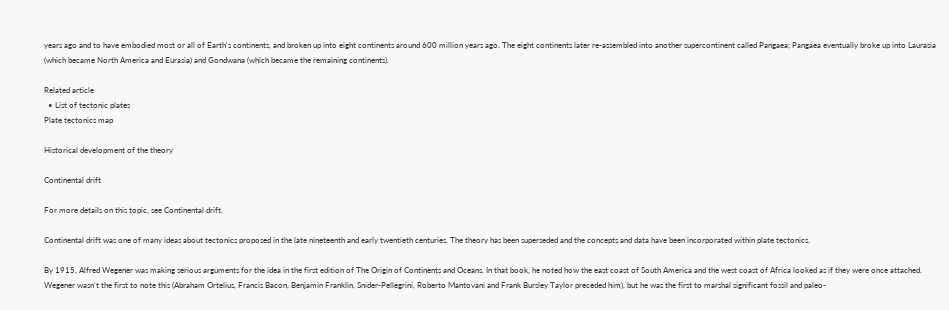years ago and to have embodied most or all of Earth's continents, and broken up into eight continents around 600 million years ago. The eight continents later re-assembled into another supercontinent called Pangaea; Pangaea eventually broke up into Laurasia (which became North America and Eurasia) and Gondwana (which became the remaining continents).

Related article
  • List of tectonic plates
Plate tectonics map

Historical development of the theory

Continental drift

For more details on this topic, see Continental drift.

Continental drift was one of many ideas about tectonics proposed in the late nineteenth and early twentieth centuries. The theory has been superseded and the concepts and data have been incorporated within plate tectonics.

By 1915, Alfred Wegener was making serious arguments for the idea in the first edition of The Origin of Continents and Oceans. In that book, he noted how the east coast of South America and the west coast of Africa looked as if they were once attached. Wegener wasn't the first to note this (Abraham Ortelius, Francis Bacon, Benjamin Franklin, Snider-Pellegrini, Roberto Mantovani and Frank Bursley Taylor preceded him), but he was the first to marshal significant fossil and paleo-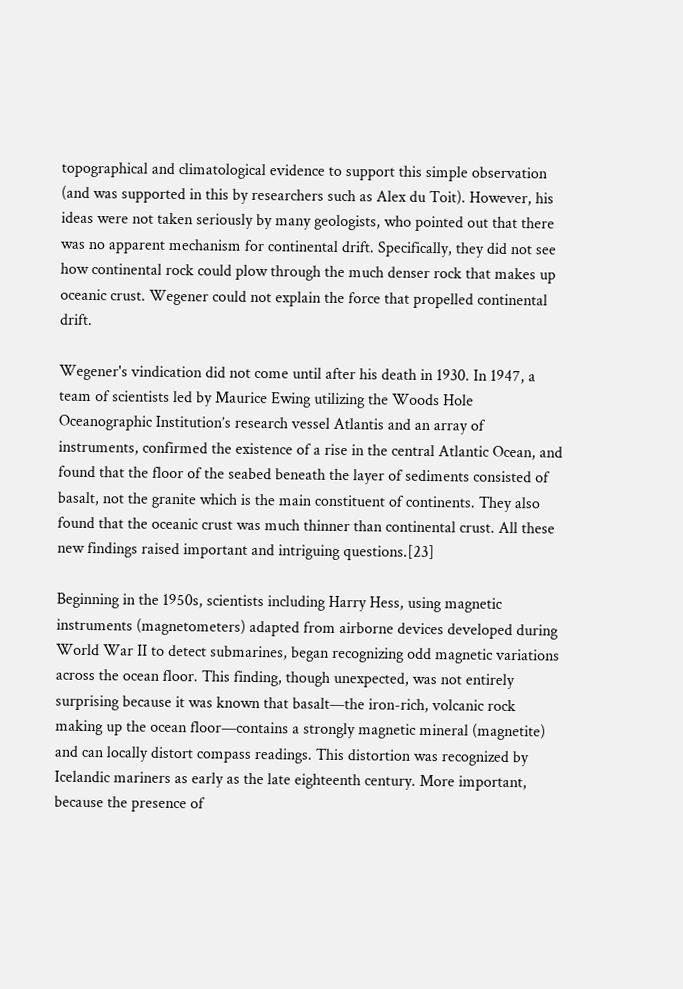topographical and climatological evidence to support this simple observation (and was supported in this by researchers such as Alex du Toit). However, his ideas were not taken seriously by many geologists, who pointed out that there was no apparent mechanism for continental drift. Specifically, they did not see how continental rock could plow through the much denser rock that makes up oceanic crust. Wegener could not explain the force that propelled continental drift.

Wegener's vindication did not come until after his death in 1930. In 1947, a team of scientists led by Maurice Ewing utilizing the Woods Hole Oceanographic Institution’s research vessel Atlantis and an array of instruments, confirmed the existence of a rise in the central Atlantic Ocean, and found that the floor of the seabed beneath the layer of sediments consisted of basalt, not the granite which is the main constituent of continents. They also found that the oceanic crust was much thinner than continental crust. All these new findings raised important and intriguing questions.[23]

Beginning in the 1950s, scientists including Harry Hess, using magnetic instruments (magnetometers) adapted from airborne devices developed during World War II to detect submarines, began recognizing odd magnetic variations across the ocean floor. This finding, though unexpected, was not entirely surprising because it was known that basalt—the iron-rich, volcanic rock making up the ocean floor—contains a strongly magnetic mineral (magnetite) and can locally distort compass readings. This distortion was recognized by Icelandic mariners as early as the late eighteenth century. More important, because the presence of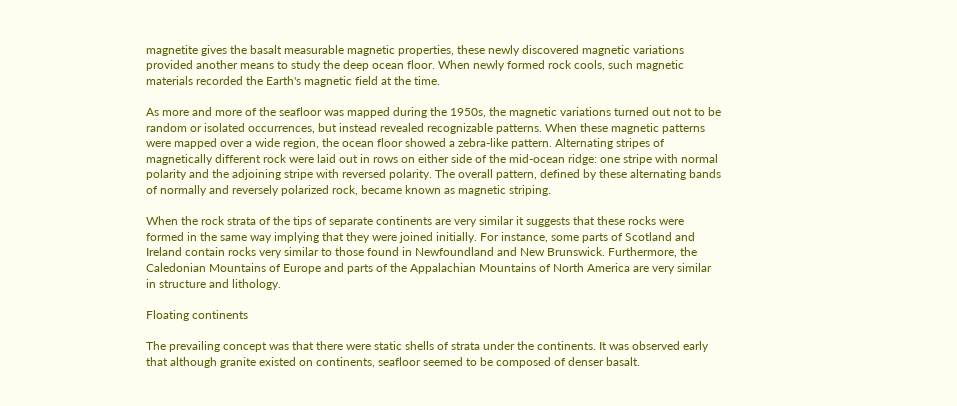magnetite gives the basalt measurable magnetic properties, these newly discovered magnetic variations provided another means to study the deep ocean floor. When newly formed rock cools, such magnetic materials recorded the Earth's magnetic field at the time.

As more and more of the seafloor was mapped during the 1950s, the magnetic variations turned out not to be random or isolated occurrences, but instead revealed recognizable patterns. When these magnetic patterns were mapped over a wide region, the ocean floor showed a zebra-like pattern. Alternating stripes of magnetically different rock were laid out in rows on either side of the mid-ocean ridge: one stripe with normal polarity and the adjoining stripe with reversed polarity. The overall pattern, defined by these alternating bands of normally and reversely polarized rock, became known as magnetic striping.

When the rock strata of the tips of separate continents are very similar it suggests that these rocks were formed in the same way implying that they were joined initially. For instance, some parts of Scotland and Ireland contain rocks very similar to those found in Newfoundland and New Brunswick. Furthermore, the Caledonian Mountains of Europe and parts of the Appalachian Mountains of North America are very similar in structure and lithology.

Floating continents

The prevailing concept was that there were static shells of strata under the continents. It was observed early that although granite existed on continents, seafloor seemed to be composed of denser basalt.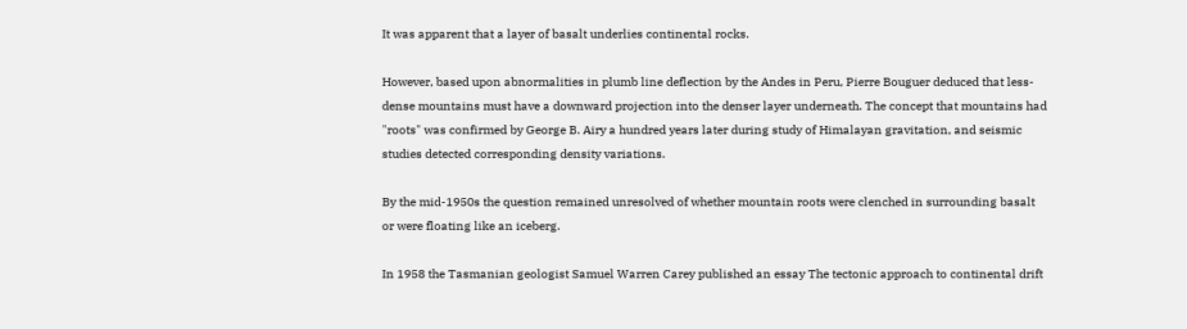It was apparent that a layer of basalt underlies continental rocks.

However, based upon abnormalities in plumb line deflection by the Andes in Peru, Pierre Bouguer deduced that less-dense mountains must have a downward projection into the denser layer underneath. The concept that mountains had "roots" was confirmed by George B. Airy a hundred years later during study of Himalayan gravitation, and seismic studies detected corresponding density variations.

By the mid-1950s the question remained unresolved of whether mountain roots were clenched in surrounding basalt or were floating like an iceberg.

In 1958 the Tasmanian geologist Samuel Warren Carey published an essay The tectonic approach to continental drift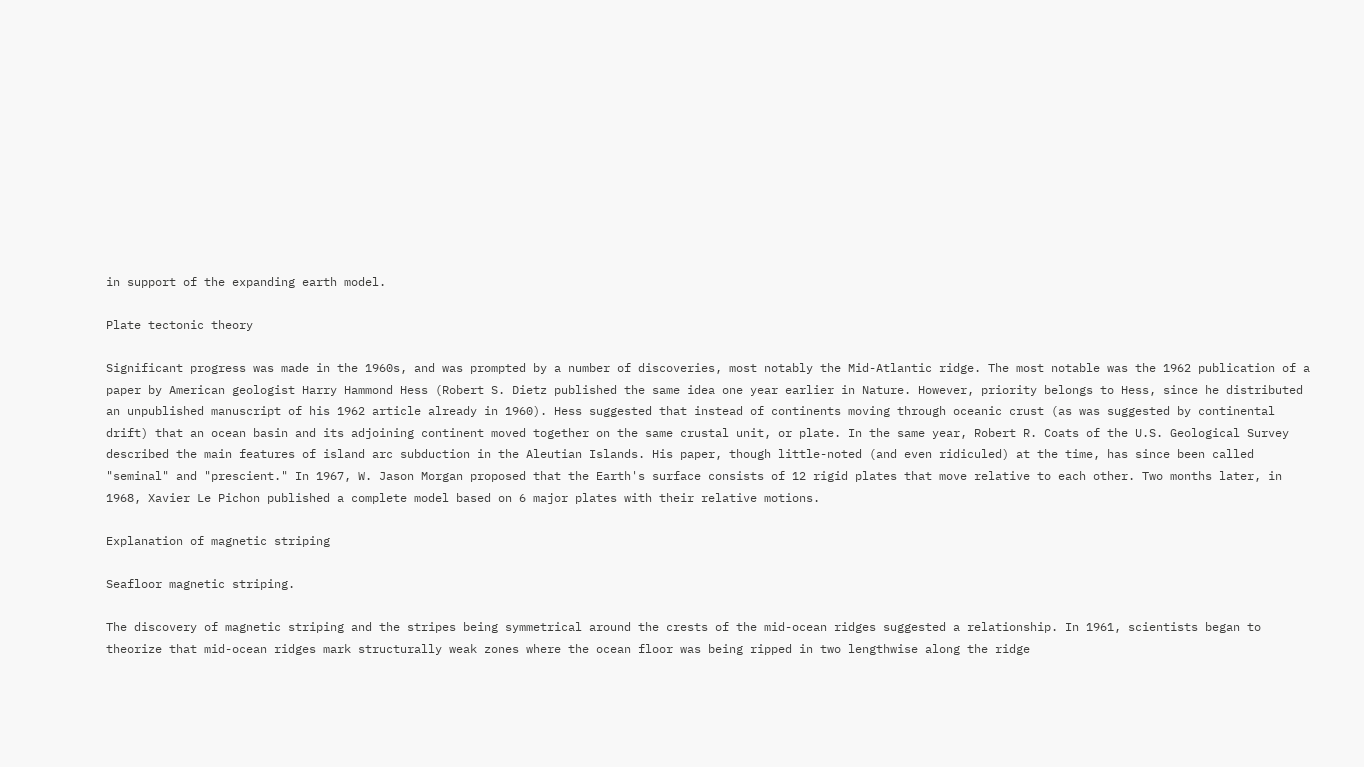in support of the expanding earth model.

Plate tectonic theory

Significant progress was made in the 1960s, and was prompted by a number of discoveries, most notably the Mid-Atlantic ridge. The most notable was the 1962 publication of a paper by American geologist Harry Hammond Hess (Robert S. Dietz published the same idea one year earlier in Nature. However, priority belongs to Hess, since he distributed an unpublished manuscript of his 1962 article already in 1960). Hess suggested that instead of continents moving through oceanic crust (as was suggested by continental drift) that an ocean basin and its adjoining continent moved together on the same crustal unit, or plate. In the same year, Robert R. Coats of the U.S. Geological Survey described the main features of island arc subduction in the Aleutian Islands. His paper, though little-noted (and even ridiculed) at the time, has since been called "seminal" and "prescient." In 1967, W. Jason Morgan proposed that the Earth's surface consists of 12 rigid plates that move relative to each other. Two months later, in 1968, Xavier Le Pichon published a complete model based on 6 major plates with their relative motions.

Explanation of magnetic striping

Seafloor magnetic striping.

The discovery of magnetic striping and the stripes being symmetrical around the crests of the mid-ocean ridges suggested a relationship. In 1961, scientists began to theorize that mid-ocean ridges mark structurally weak zones where the ocean floor was being ripped in two lengthwise along the ridge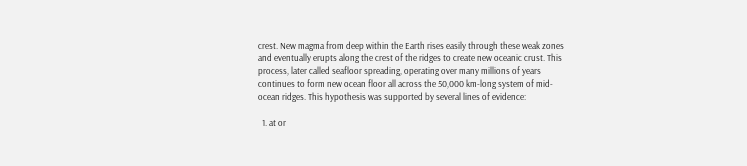crest. New magma from deep within the Earth rises easily through these weak zones and eventually erupts along the crest of the ridges to create new oceanic crust. This process, later called seafloor spreading, operating over many millions of years continues to form new ocean floor all across the 50,000 km-long system of mid-ocean ridges. This hypothesis was supported by several lines of evidence:

  1. at or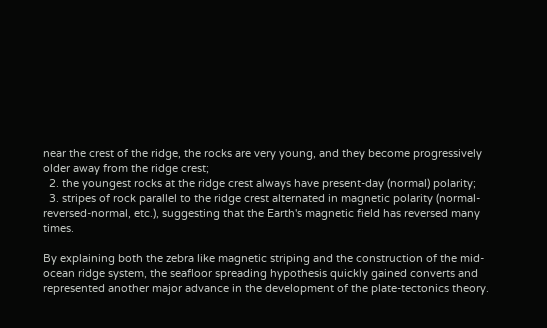near the crest of the ridge, the rocks are very young, and they become progressively older away from the ridge crest;
  2. the youngest rocks at the ridge crest always have present-day (normal) polarity;
  3. stripes of rock parallel to the ridge crest alternated in magnetic polarity (normal-reversed-normal, etc.), suggesting that the Earth's magnetic field has reversed many times.

By explaining both the zebra like magnetic striping and the construction of the mid-ocean ridge system, the seafloor spreading hypothesis quickly gained converts and represented another major advance in the development of the plate-tectonics theory.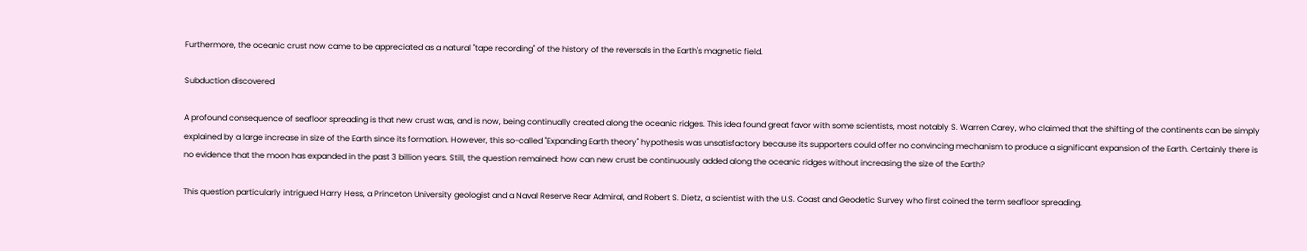Furthermore, the oceanic crust now came to be appreciated as a natural "tape recording" of the history of the reversals in the Earth's magnetic field.

Subduction discovered

A profound consequence of seafloor spreading is that new crust was, and is now, being continually created along the oceanic ridges. This idea found great favor with some scientists, most notably S. Warren Carey, who claimed that the shifting of the continents can be simply explained by a large increase in size of the Earth since its formation. However, this so-called "Expanding Earth theory" hypothesis was unsatisfactory because its supporters could offer no convincing mechanism to produce a significant expansion of the Earth. Certainly there is no evidence that the moon has expanded in the past 3 billion years. Still, the question remained: how can new crust be continuously added along the oceanic ridges without increasing the size of the Earth?

This question particularly intrigued Harry Hess, a Princeton University geologist and a Naval Reserve Rear Admiral, and Robert S. Dietz, a scientist with the U.S. Coast and Geodetic Survey who first coined the term seafloor spreading.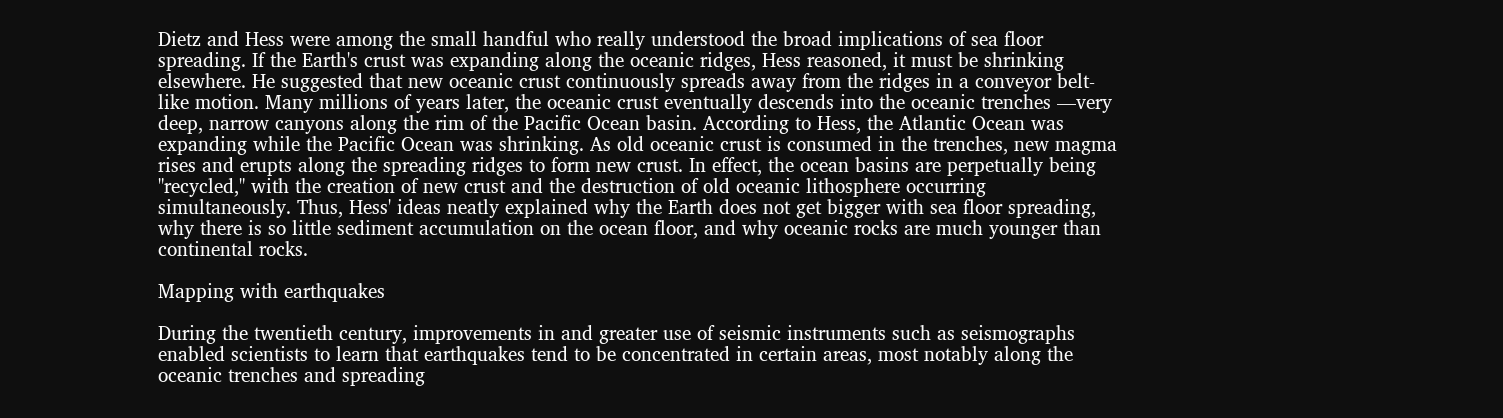Dietz and Hess were among the small handful who really understood the broad implications of sea floor spreading. If the Earth's crust was expanding along the oceanic ridges, Hess reasoned, it must be shrinking elsewhere. He suggested that new oceanic crust continuously spreads away from the ridges in a conveyor belt-like motion. Many millions of years later, the oceanic crust eventually descends into the oceanic trenches —very deep, narrow canyons along the rim of the Pacific Ocean basin. According to Hess, the Atlantic Ocean was expanding while the Pacific Ocean was shrinking. As old oceanic crust is consumed in the trenches, new magma rises and erupts along the spreading ridges to form new crust. In effect, the ocean basins are perpetually being "recycled," with the creation of new crust and the destruction of old oceanic lithosphere occurring simultaneously. Thus, Hess' ideas neatly explained why the Earth does not get bigger with sea floor spreading, why there is so little sediment accumulation on the ocean floor, and why oceanic rocks are much younger than continental rocks.

Mapping with earthquakes

During the twentieth century, improvements in and greater use of seismic instruments such as seismographs enabled scientists to learn that earthquakes tend to be concentrated in certain areas, most notably along the oceanic trenches and spreading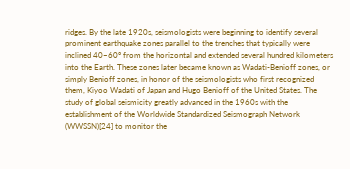ridges. By the late 1920s, seismologists were beginning to identify several prominent earthquake zones parallel to the trenches that typically were inclined 40–60° from the horizontal and extended several hundred kilometers into the Earth. These zones later became known as Wadati-Benioff zones, or simply Benioff zones, in honor of the seismologists who first recognized them, Kiyoo Wadati of Japan and Hugo Benioff of the United States. The study of global seismicity greatly advanced in the 1960s with the establishment of the Worldwide Standardized Seismograph Network (WWSSN)[24] to monitor the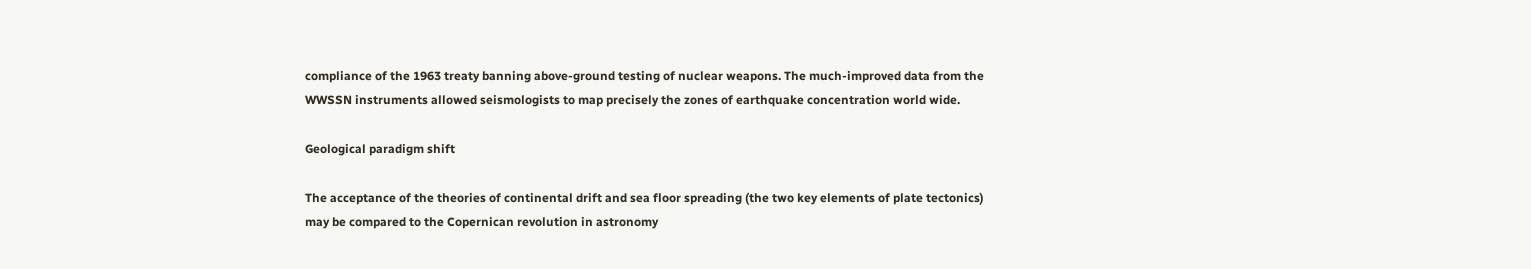compliance of the 1963 treaty banning above-ground testing of nuclear weapons. The much-improved data from the WWSSN instruments allowed seismologists to map precisely the zones of earthquake concentration world wide.

Geological paradigm shift

The acceptance of the theories of continental drift and sea floor spreading (the two key elements of plate tectonics) may be compared to the Copernican revolution in astronomy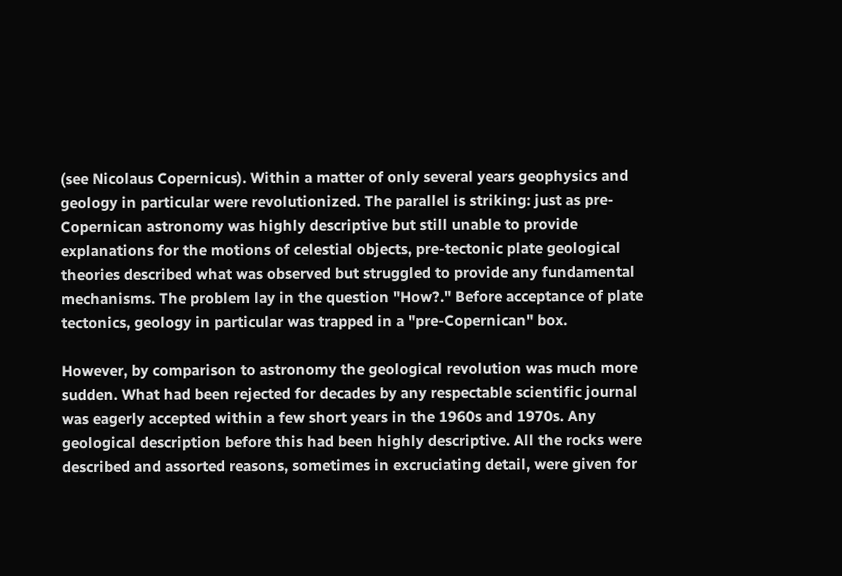(see Nicolaus Copernicus). Within a matter of only several years geophysics and geology in particular were revolutionized. The parallel is striking: just as pre-Copernican astronomy was highly descriptive but still unable to provide explanations for the motions of celestial objects, pre-tectonic plate geological theories described what was observed but struggled to provide any fundamental mechanisms. The problem lay in the question "How?." Before acceptance of plate tectonics, geology in particular was trapped in a "pre-Copernican" box.

However, by comparison to astronomy the geological revolution was much more sudden. What had been rejected for decades by any respectable scientific journal was eagerly accepted within a few short years in the 1960s and 1970s. Any geological description before this had been highly descriptive. All the rocks were described and assorted reasons, sometimes in excruciating detail, were given for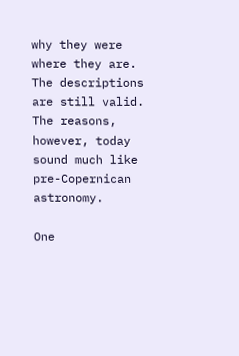why they were where they are. The descriptions are still valid. The reasons, however, today sound much like pre-Copernican astronomy.

One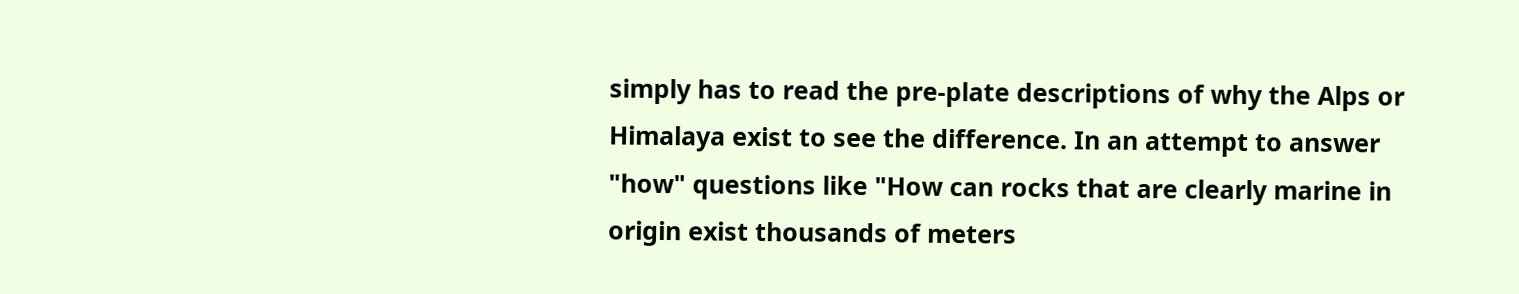simply has to read the pre-plate descriptions of why the Alps or Himalaya exist to see the difference. In an attempt to answer "how" questions like "How can rocks that are clearly marine in origin exist thousands of meters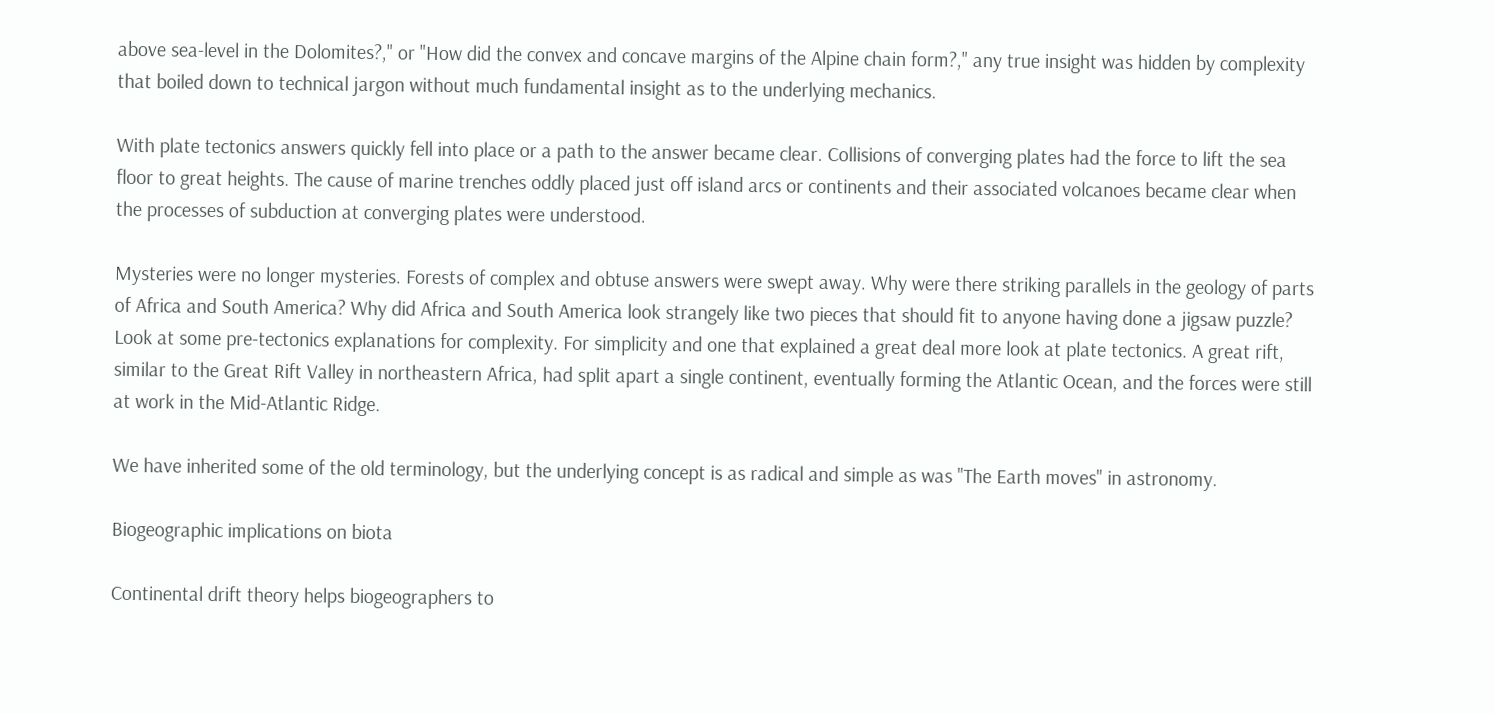above sea-level in the Dolomites?," or "How did the convex and concave margins of the Alpine chain form?," any true insight was hidden by complexity that boiled down to technical jargon without much fundamental insight as to the underlying mechanics.

With plate tectonics answers quickly fell into place or a path to the answer became clear. Collisions of converging plates had the force to lift the sea floor to great heights. The cause of marine trenches oddly placed just off island arcs or continents and their associated volcanoes became clear when the processes of subduction at converging plates were understood.

Mysteries were no longer mysteries. Forests of complex and obtuse answers were swept away. Why were there striking parallels in the geology of parts of Africa and South America? Why did Africa and South America look strangely like two pieces that should fit to anyone having done a jigsaw puzzle? Look at some pre-tectonics explanations for complexity. For simplicity and one that explained a great deal more look at plate tectonics. A great rift, similar to the Great Rift Valley in northeastern Africa, had split apart a single continent, eventually forming the Atlantic Ocean, and the forces were still at work in the Mid-Atlantic Ridge.

We have inherited some of the old terminology, but the underlying concept is as radical and simple as was "The Earth moves" in astronomy.

Biogeographic implications on biota

Continental drift theory helps biogeographers to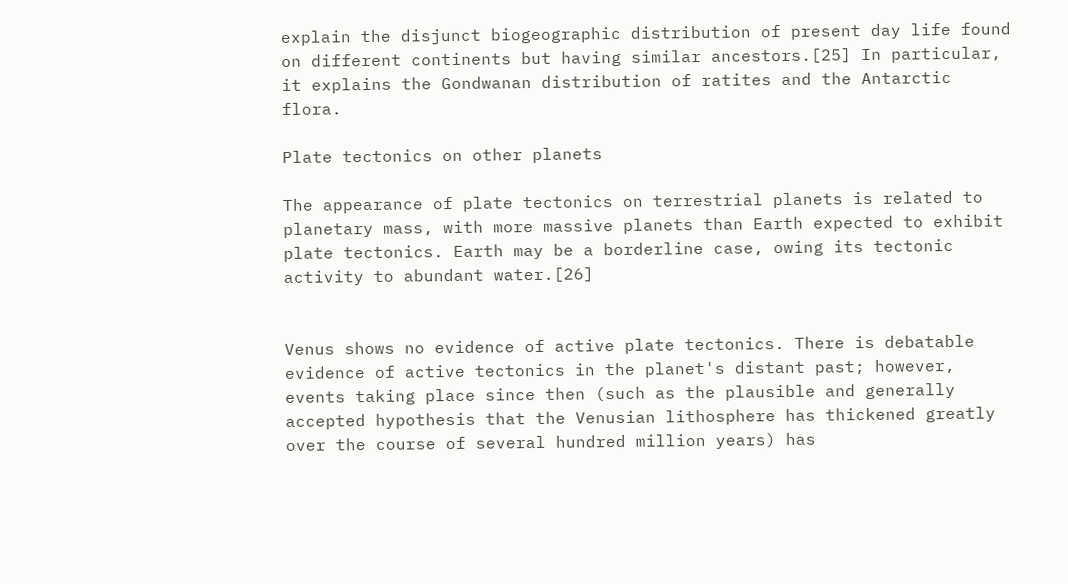explain the disjunct biogeographic distribution of present day life found on different continents but having similar ancestors.[25] In particular, it explains the Gondwanan distribution of ratites and the Antarctic flora.

Plate tectonics on other planets

The appearance of plate tectonics on terrestrial planets is related to planetary mass, with more massive planets than Earth expected to exhibit plate tectonics. Earth may be a borderline case, owing its tectonic activity to abundant water.[26]


Venus shows no evidence of active plate tectonics. There is debatable evidence of active tectonics in the planet's distant past; however, events taking place since then (such as the plausible and generally accepted hypothesis that the Venusian lithosphere has thickened greatly over the course of several hundred million years) has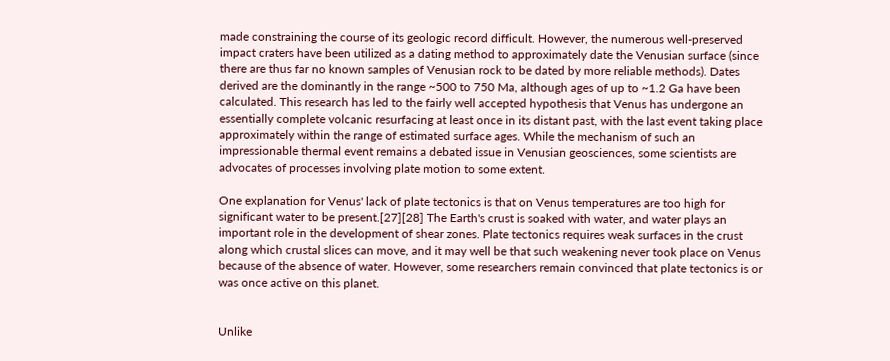made constraining the course of its geologic record difficult. However, the numerous well-preserved impact craters have been utilized as a dating method to approximately date the Venusian surface (since there are thus far no known samples of Venusian rock to be dated by more reliable methods). Dates derived are the dominantly in the range ~500 to 750 Ma, although ages of up to ~1.2 Ga have been calculated. This research has led to the fairly well accepted hypothesis that Venus has undergone an essentially complete volcanic resurfacing at least once in its distant past, with the last event taking place approximately within the range of estimated surface ages. While the mechanism of such an impressionable thermal event remains a debated issue in Venusian geosciences, some scientists are advocates of processes involving plate motion to some extent.

One explanation for Venus' lack of plate tectonics is that on Venus temperatures are too high for significant water to be present.[27][28] The Earth's crust is soaked with water, and water plays an important role in the development of shear zones. Plate tectonics requires weak surfaces in the crust along which crustal slices can move, and it may well be that such weakening never took place on Venus because of the absence of water. However, some researchers remain convinced that plate tectonics is or was once active on this planet.


Unlike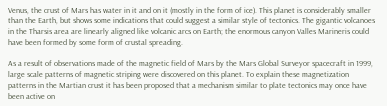Venus, the crust of Mars has water in it and on it (mostly in the form of ice). This planet is considerably smaller than the Earth, but shows some indications that could suggest a similar style of tectonics. The gigantic volcanoes in the Tharsis area are linearly aligned like volcanic arcs on Earth; the enormous canyon Valles Marineris could have been formed by some form of crustal spreading.

As a result of observations made of the magnetic field of Mars by the Mars Global Surveyor spacecraft in 1999, large scale patterns of magnetic striping were discovered on this planet. To explain these magnetization patterns in the Martian crust it has been proposed that a mechanism similar to plate tectonics may once have been active on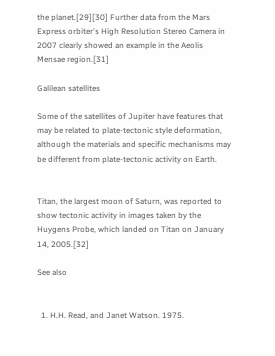the planet.[29][30] Further data from the Mars Express orbiter's High Resolution Stereo Camera in 2007 clearly showed an example in the Aeolis Mensae region.[31]

Galilean satellites

Some of the satellites of Jupiter have features that may be related to plate-tectonic style deformation, although the materials and specific mechanisms may be different from plate-tectonic activity on Earth.


Titan, the largest moon of Saturn, was reported to show tectonic activity in images taken by the Huygens Probe, which landed on Titan on January 14, 2005.[32]

See also


  1. H.H. Read, and Janet Watson. 1975.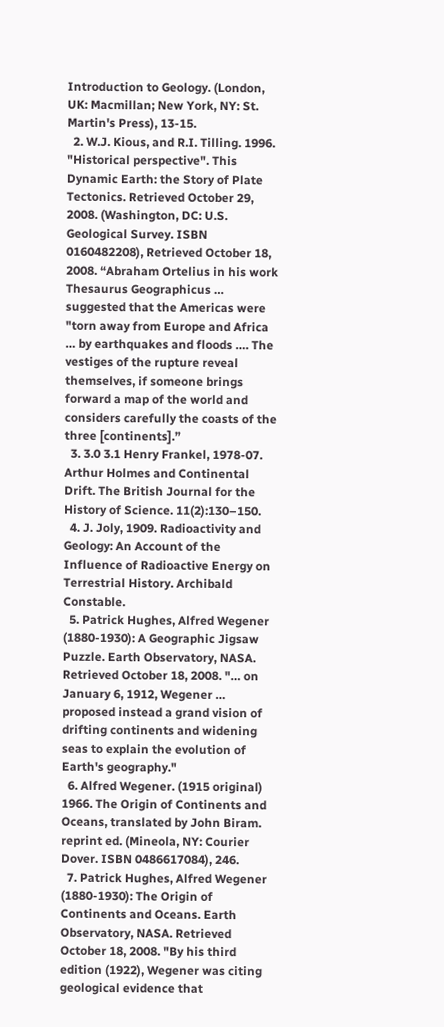Introduction to Geology. (London, UK: Macmillan; New York, NY: St. Martin's Press), 13-15.
  2. W.J. Kious, and R.I. Tilling. 1996. "Historical perspective". This Dynamic Earth: the Story of Plate Tectonics. Retrieved October 29, 2008. (Washington, DC: U.S. Geological Survey. ISBN 0160482208), Retrieved October 18, 2008. “Abraham Ortelius in his work Thesaurus Geographicus … suggested that the Americas were "torn away from Europe and Africa … by earthquakes and floods …. The vestiges of the rupture reveal themselves, if someone brings forward a map of the world and considers carefully the coasts of the three [continents].”
  3. 3.0 3.1 Henry Frankel, 1978-07. Arthur Holmes and Continental Drift. The British Journal for the History of Science. 11(2):130–150.
  4. J. Joly, 1909. Radioactivity and Geology: An Account of the Influence of Radioactive Energy on Terrestrial History. Archibald Constable.
  5. Patrick Hughes, Alfred Wegener (1880-1930): A Geographic Jigsaw Puzzle. Earth Observatory, NASA. Retrieved October 18, 2008. "… on January 6, 1912, Wegener … proposed instead a grand vision of drifting continents and widening seas to explain the evolution of Earth's geography."
  6. Alfred Wegener. (1915 original) 1966. The Origin of Continents and Oceans, translated by John Biram. reprint ed. (Mineola, NY: Courier Dover. ISBN 0486617084), 246.
  7. Patrick Hughes, Alfred Wegener (1880-1930): The Origin of Continents and Oceans. Earth Observatory, NASA. Retrieved October 18, 2008. "By his third edition (1922), Wegener was citing geological evidence that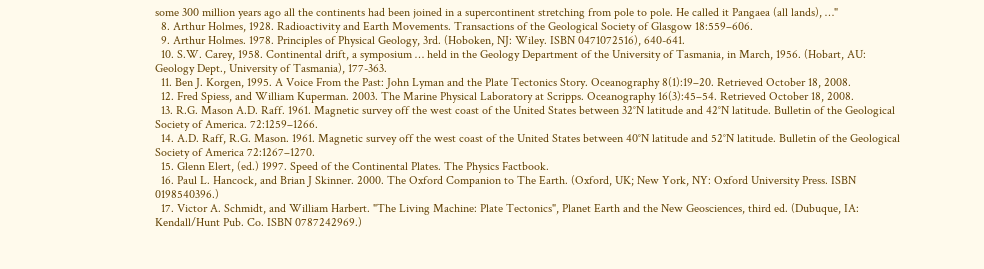some 300 million years ago all the continents had been joined in a supercontinent stretching from pole to pole. He called it Pangaea (all lands), …"
  8. Arthur Holmes, 1928. Radioactivity and Earth Movements. Transactions of the Geological Society of Glasgow 18:559–606.
  9. Arthur Holmes. 1978. Principles of Physical Geology, 3rd. (Hoboken, NJ: Wiley. ISBN 0471072516), 640-641.
  10. S.W. Carey, 1958. Continental drift, a symposium … held in the Geology Department of the University of Tasmania, in March, 1956. (Hobart, AU: Geology Dept., University of Tasmania), 177-363.
  11. Ben J. Korgen, 1995. A Voice From the Past: John Lyman and the Plate Tectonics Story. Oceanography 8(1):19–20. Retrieved October 18, 2008.
  12. Fred Spiess, and William Kuperman. 2003. The Marine Physical Laboratory at Scripps. Oceanography 16(3):45–54. Retrieved October 18, 2008.
  13. R.G. Mason A.D. Raff. 1961. Magnetic survey off the west coast of the United States between 32°N latitude and 42°N latitude. Bulletin of the Geological Society of America. 72:1259–1266.
  14. A.D. Raff, R.G. Mason. 1961. Magnetic survey off the west coast of the United States between 40°N latitude and 52°N latitude. Bulletin of the Geological Society of America 72:1267–1270.
  15. Glenn Elert, (ed.) 1997. Speed of the Continental Plates. The Physics Factbook.
  16. Paul L. Hancock, and Brian J Skinner. 2000. The Oxford Companion to The Earth. (Oxford, UK; New York, NY: Oxford University Press. ISBN 0198540396.)
  17. Victor A. Schmidt, and William Harbert. "The Living Machine: Plate Tectonics", Planet Earth and the New Geosciences, third ed. (Dubuque, IA: Kendall/Hunt Pub. Co. ISBN 0787242969.)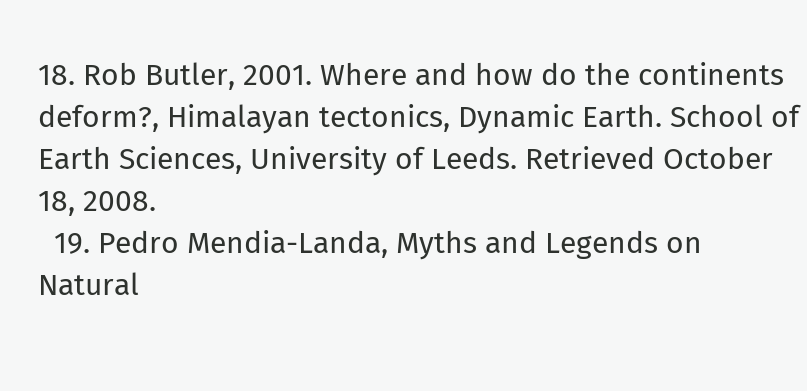18. Rob Butler, 2001. Where and how do the continents deform?, Himalayan tectonics, Dynamic Earth. School of Earth Sciences, University of Leeds. Retrieved October 18, 2008.
  19. Pedro Mendia-Landa, Myths and Legends on Natural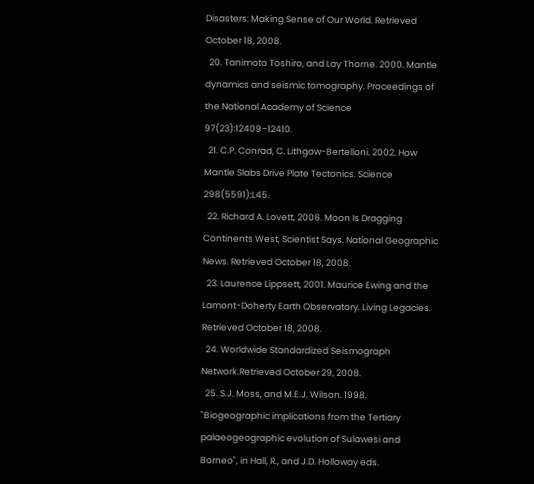Disasters: Making Sense of Our World. Retrieved October 18, 2008.
  20. Tanimoto Toshiro, and Lay Thorne. 2000. Mantle dynamics and seismic tomography. Proceedings of the National Academy of Science 97(23):12409–12410.
  21. C.P. Conrad, C. Lithgow-Bertelloni. 2002. How Mantle Slabs Drive Plate Tectonics. Science 298(5591):L45.
  22. Richard A. Lovett, 2006. Moon Is Dragging Continents West, Scientist Says. National Geographic News. Retrieved October 18, 2008.
  23. Laurence Lippsett, 2001. Maurice Ewing and the Lamont-Doherty Earth Observatory. Living Legacies. Retrieved October 18, 2008.
  24. Worldwide Standardized Seismograph Network.Retrieved October 29, 2008.
  25. S.J. Moss, and M.E.J. Wilson. 1998. "Biogeographic implications from the Tertiary palaeogeographic evolution of Sulawesi and Borneo", in Hall, R., and J.D. Holloway eds.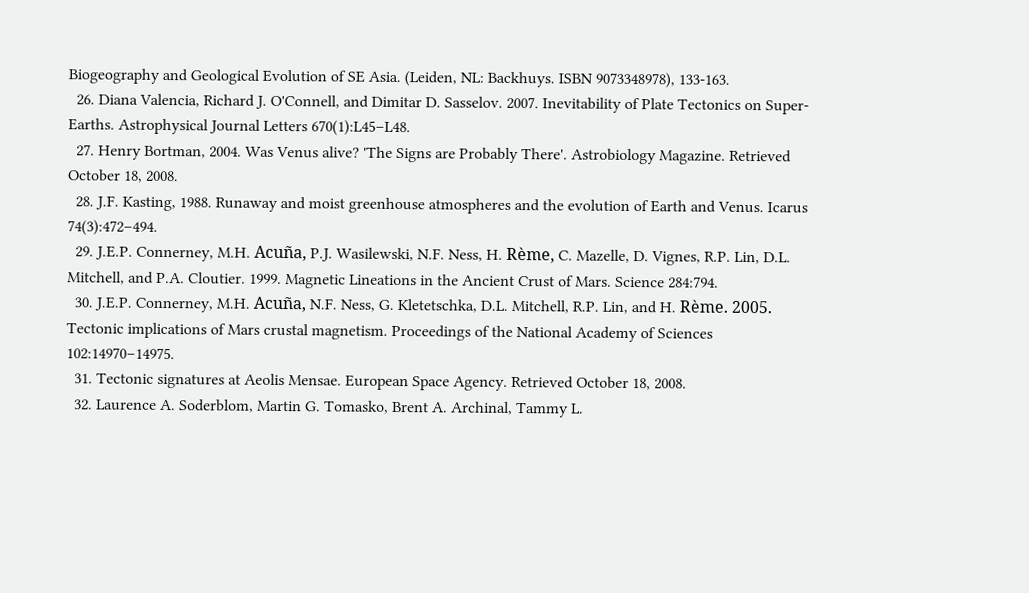Biogeography and Geological Evolution of SE Asia. (Leiden, NL: Backhuys. ISBN 9073348978), 133-163.
  26. Diana Valencia, Richard J. O'Connell, and Dimitar D. Sasselov. 2007. Inevitability of Plate Tectonics on Super-Earths. Astrophysical Journal Letters 670(1):L45–L48.
  27. Henry Bortman, 2004. Was Venus alive? 'The Signs are Probably There'. Astrobiology Magazine. Retrieved October 18, 2008.
  28. J.F. Kasting, 1988. Runaway and moist greenhouse atmospheres and the evolution of Earth and Venus. Icarus 74(3):472–494.
  29. J.E.P. Connerney, M.H. Acuña, P.J. Wasilewski, N.F. Ness, H. Rème, C. Mazelle, D. Vignes, R.P. Lin, D.L. Mitchell, and P.A. Cloutier. 1999. Magnetic Lineations in the Ancient Crust of Mars. Science 284:794.
  30. J.E.P. Connerney, M.H. Acuña, N.F. Ness, G. Kletetschka, D.L. Mitchell, R.P. Lin, and H. Rème. 2005. Tectonic implications of Mars crustal magnetism. Proceedings of the National Academy of Sciences 102:14970–14975.
  31. Tectonic signatures at Aeolis Mensae. European Space Agency. Retrieved October 18, 2008.
  32. Laurence A. Soderblom, Martin G. Tomasko, Brent A. Archinal, Tammy L.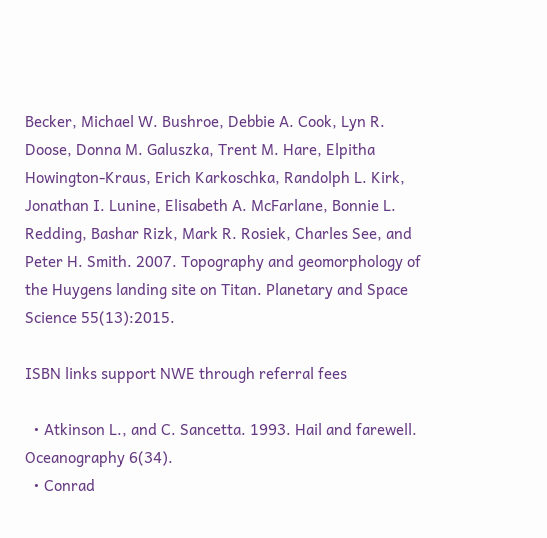Becker, Michael W. Bushroe, Debbie A. Cook, Lyn R. Doose, Donna M. Galuszka, Trent M. Hare, Elpitha Howington-Kraus, Erich Karkoschka, Randolph L. Kirk, Jonathan I. Lunine, Elisabeth A. McFarlane, Bonnie L. Redding, Bashar Rizk, Mark R. Rosiek, Charles See, and Peter H. Smith. 2007. Topography and geomorphology of the Huygens landing site on Titan. Planetary and Space Science 55(13):2015.

ISBN links support NWE through referral fees

  • Atkinson L., and C. Sancetta. 1993. Hail and farewell. Oceanography 6(34).
  • Conrad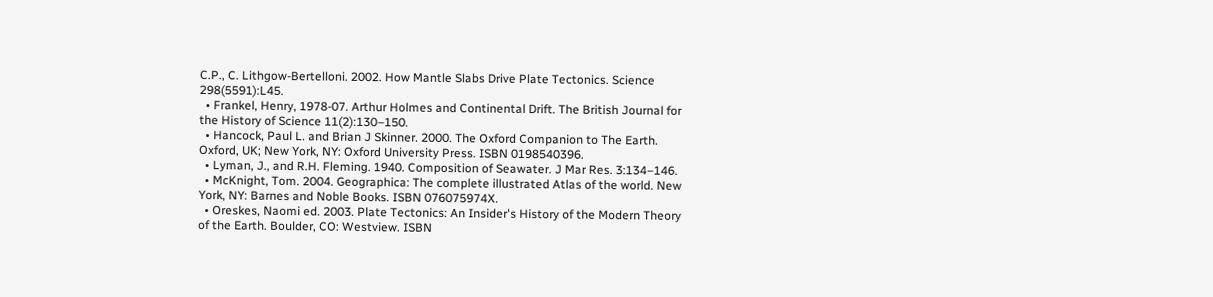C.P., C. Lithgow-Bertelloni. 2002. How Mantle Slabs Drive Plate Tectonics. Science 298(5591):L45.
  • Frankel, Henry, 1978-07. Arthur Holmes and Continental Drift. The British Journal for the History of Science 11(2):130–150.
  • Hancock, Paul L. and Brian J Skinner. 2000. The Oxford Companion to The Earth. Oxford, UK; New York, NY: Oxford University Press. ISBN 0198540396.
  • Lyman, J., and R.H. Fleming. 1940. Composition of Seawater. J Mar Res. 3:134–146.
  • McKnight, Tom. 2004. Geographica: The complete illustrated Atlas of the world. New York, NY: Barnes and Noble Books. ISBN 076075974X.
  • Oreskes, Naomi ed. 2003. Plate Tectonics: An Insider's History of the Modern Theory of the Earth. Boulder, CO: Westview. ISBN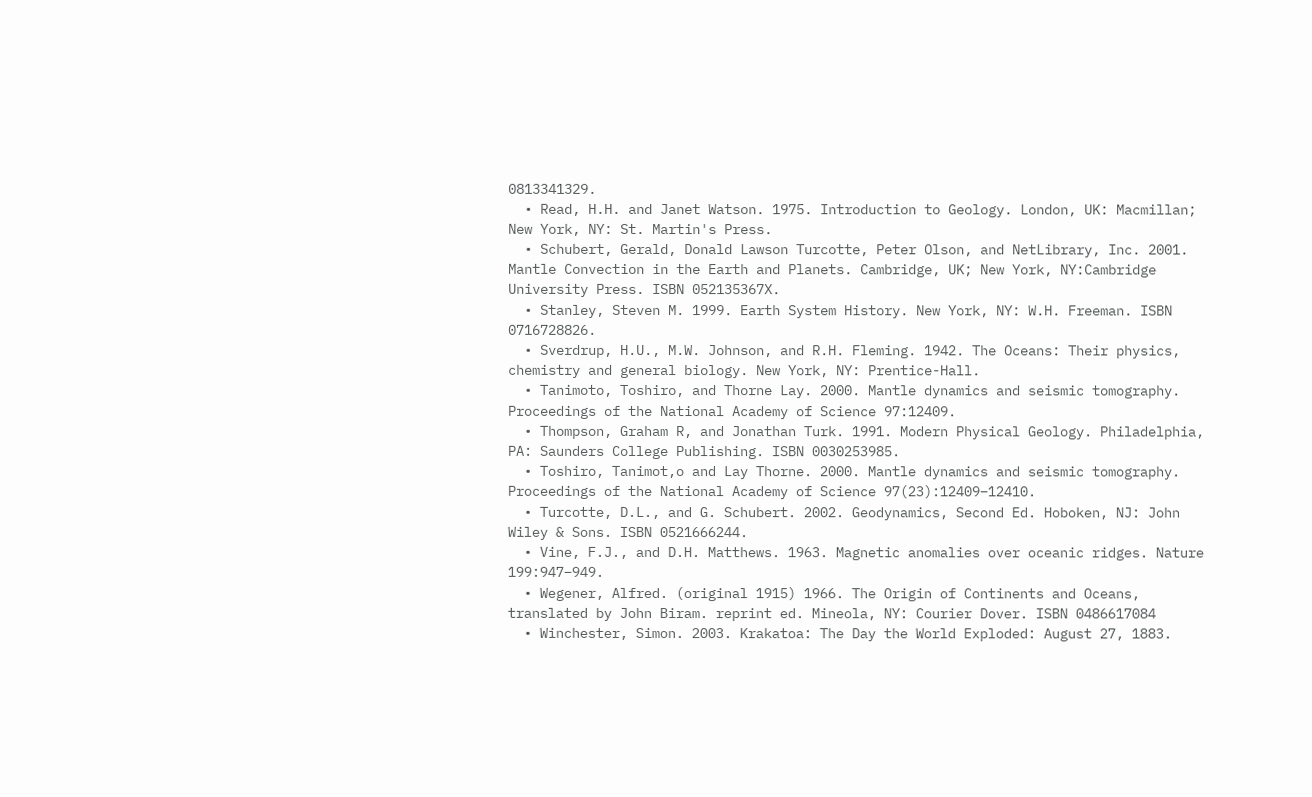0813341329.
  • Read, H.H. and Janet Watson. 1975. Introduction to Geology. London, UK: Macmillan; New York, NY: St. Martin's Press.
  • Schubert, Gerald, Donald Lawson Turcotte, Peter Olson, and NetLibrary, Inc. 2001. Mantle Convection in the Earth and Planets. Cambridge, UK; New York, NY:Cambridge University Press. ISBN 052135367X.
  • Stanley, Steven M. 1999. Earth System History. New York, NY: W.H. Freeman. ISBN 0716728826.
  • Sverdrup, H.U., M.W. Johnson, and R.H. Fleming. 1942. The Oceans: Their physics, chemistry and general biology. New York, NY: Prentice-Hall.
  • Tanimoto, Toshiro, and Thorne Lay. 2000. Mantle dynamics and seismic tomography. Proceedings of the National Academy of Science 97:12409.
  • Thompson, Graham R, and Jonathan Turk. 1991. Modern Physical Geology. Philadelphia, PA: Saunders College Publishing. ISBN 0030253985.
  • Toshiro, Tanimot,o and Lay Thorne. 2000. Mantle dynamics and seismic tomography. Proceedings of the National Academy of Science 97(23):12409–12410.
  • Turcotte, D.L., and G. Schubert. 2002. Geodynamics, Second Ed. Hoboken, NJ: John Wiley & Sons. ISBN 0521666244.
  • Vine, F.J., and D.H. Matthews. 1963. Magnetic anomalies over oceanic ridges. Nature 199:947–949.
  • Wegener, Alfred. (original 1915) 1966. The Origin of Continents and Oceans, translated by John Biram. reprint ed. Mineola, NY: Courier Dover. ISBN 0486617084
  • Winchester, Simon. 2003. Krakatoa: The Day the World Exploded: August 27, 1883.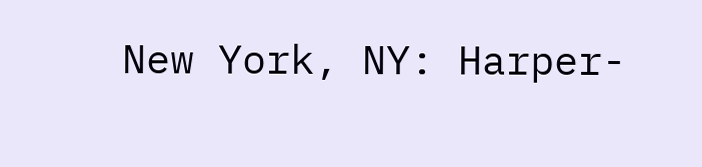New York, NY: Harper-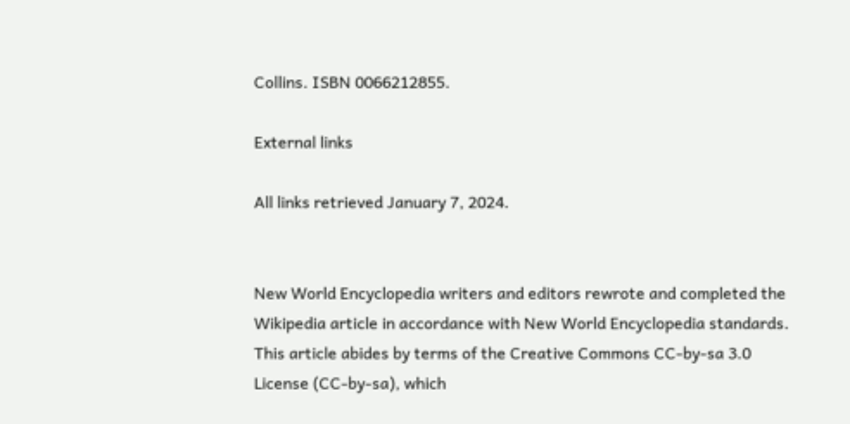Collins. ISBN 0066212855.

External links

All links retrieved January 7, 2024.


New World Encyclopedia writers and editors rewrote and completed the Wikipedia article in accordance with New World Encyclopedia standards. This article abides by terms of the Creative Commons CC-by-sa 3.0 License (CC-by-sa), which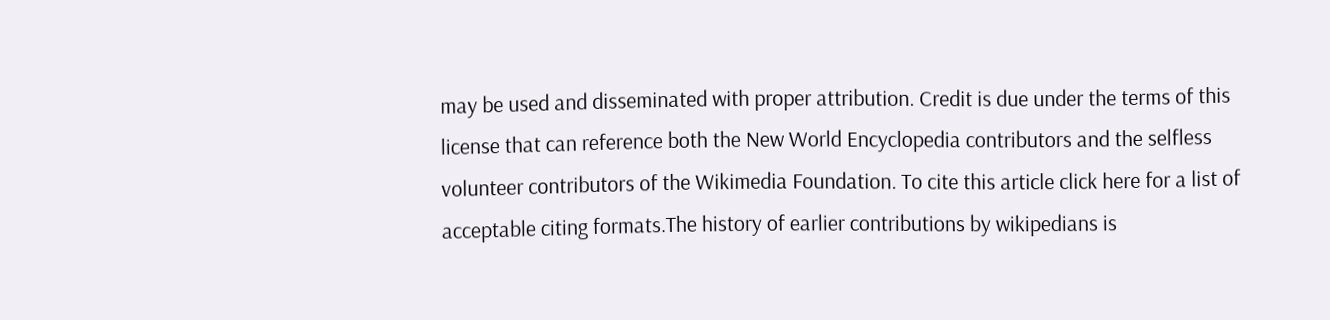may be used and disseminated with proper attribution. Credit is due under the terms of this license that can reference both the New World Encyclopedia contributors and the selfless volunteer contributors of the Wikimedia Foundation. To cite this article click here for a list of acceptable citing formats.The history of earlier contributions by wikipedians is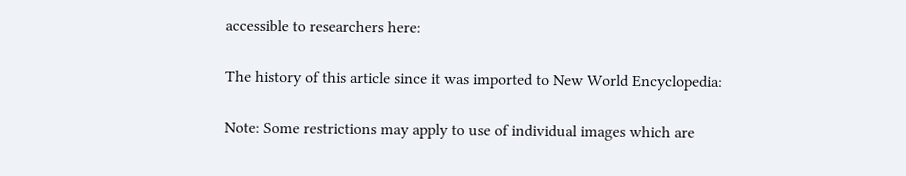accessible to researchers here:

The history of this article since it was imported to New World Encyclopedia:

Note: Some restrictions may apply to use of individual images which are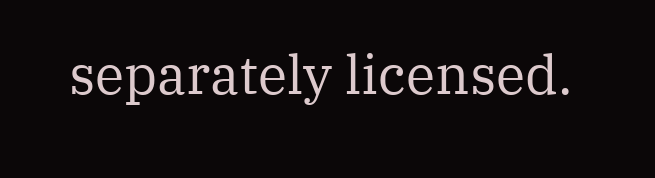separately licensed.